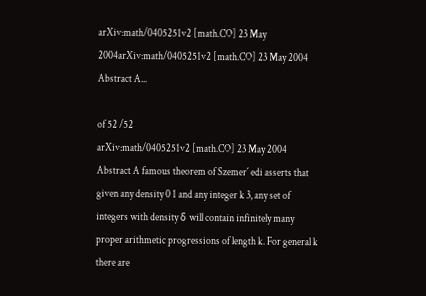arXiv:math/0405251v2 [math.CO] 23 May 2004arXiv:math/0405251v2 [math.CO] 23 May 2004 Abstract A...

of 52 /52
arXiv:math/0405251v2 [math.CO] 23 May 2004 Abstract A famous theorem of Szemer´ edi asserts that given any density 0 1 and any integer k 3, any set of integers with density δ will contain infinitely many proper arithmetic progressions of length k. For general k there are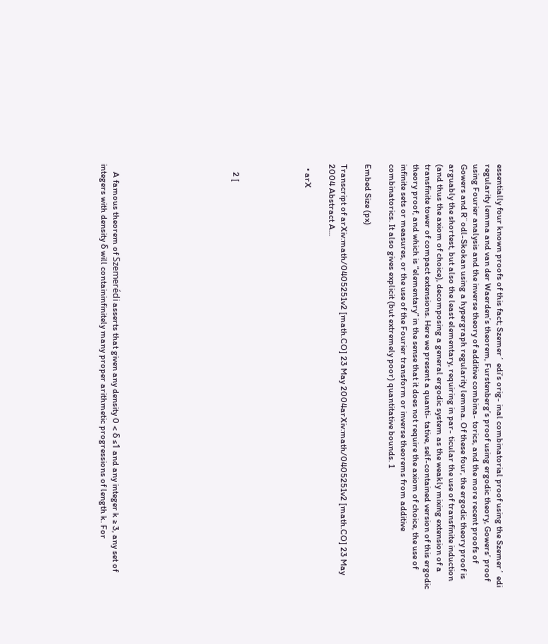essentially four known proofs of this fact; Szemer´ edi’s orig- inal combinatorial proof using the Szemer´ edi regularity lemma and van der Waerden’s theorem, Furstenberg’s proof using ergodic theory, Gowers’ proof using Fourier analysis and the inverse theory of additive combina- torics, and the more recent proofs of Gowers and R¨odl-Skokan using a hypergraph regularity lemma. Of these four, the ergodic theory proof is arguably the shortest, but also the least elementary, requiring in par- ticular the use of transfinite induction (and thus the axiom of choice), decomposing a general ergodic system as the weakly mixing extension of a transfinite tower of compact extensions. Here we present a quanti- tative, self-contained version of this ergodic theory proof, and which is “elementary” in the sense that it does not require the axiom of choice, the use of infinite sets or measures, or the use of the Fourier transform or inverse theorems from additive combinatorics. It also gives explicit (but extremely poor) quantitative bounds. 1

Embed Size (px)

Transcript of arXiv:math/0405251v2 [math.CO] 23 May 2004arXiv:math/0405251v2 [math.CO] 23 May 2004 Abstract A...

  • arX





    2 [









    A famous theorem of Szemerédi asserts that given any density 0 < δ ≤1 and any integer k ≥ 3, any set of integers with density δ will containinfinitely many proper arithmetic progressions of length k. For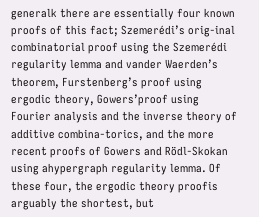generalk there are essentially four known proofs of this fact; Szemerédi’s orig-inal combinatorial proof using the Szemerédi regularity lemma and vander Waerden’s theorem, Furstenberg’s proof using ergodic theory, Gowers’proof using Fourier analysis and the inverse theory of additive combina-torics, and the more recent proofs of Gowers and Rödl-Skokan using ahypergraph regularity lemma. Of these four, the ergodic theory proofis arguably the shortest, but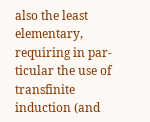also the least elementary, requiring in par-ticular the use of transfinite induction (and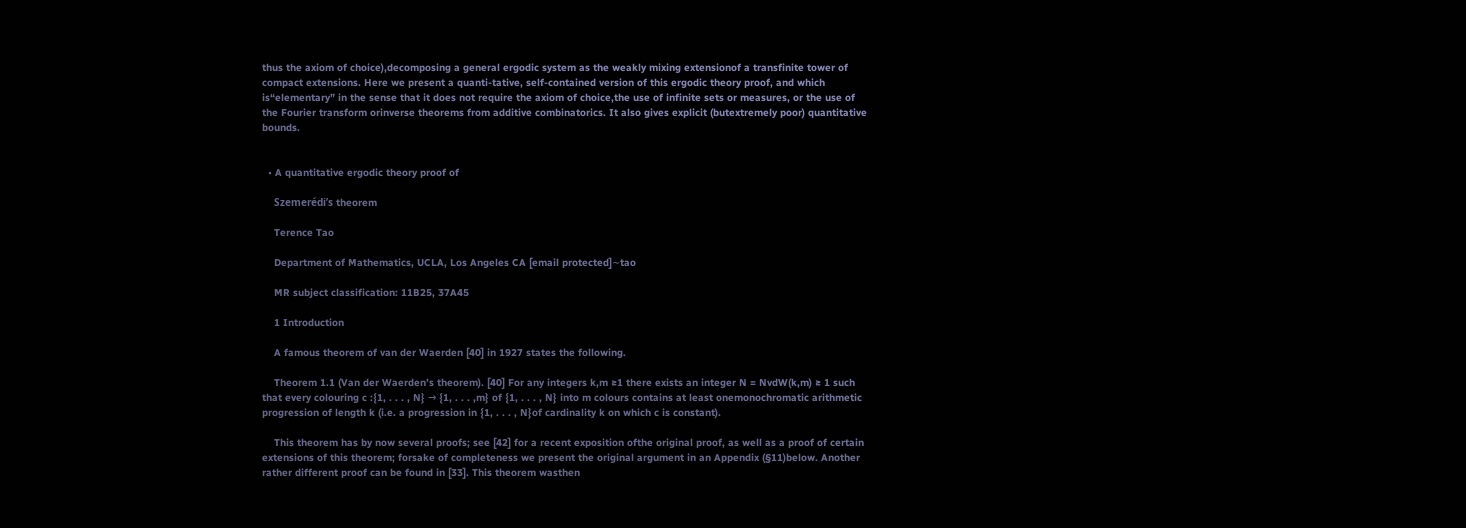thus the axiom of choice),decomposing a general ergodic system as the weakly mixing extensionof a transfinite tower of compact extensions. Here we present a quanti-tative, self-contained version of this ergodic theory proof, and which is“elementary” in the sense that it does not require the axiom of choice,the use of infinite sets or measures, or the use of the Fourier transform orinverse theorems from additive combinatorics. It also gives explicit (butextremely poor) quantitative bounds.


  • A quantitative ergodic theory proof of

    Szemerédi’s theorem

    Terence Tao

    Department of Mathematics, UCLA, Los Angeles CA [email protected]∼tao

    MR subject classification: 11B25, 37A45

    1 Introduction

    A famous theorem of van der Waerden [40] in 1927 states the following.

    Theorem 1.1 (Van der Waerden’s theorem). [40] For any integers k,m ≥1 there exists an integer N = NvdW(k,m) ≥ 1 such that every colouring c :{1, . . . , N} → {1, . . . ,m} of {1, . . . , N} into m colours contains at least onemonochromatic arithmetic progression of length k (i.e. a progression in {1, . . . , N}of cardinality k on which c is constant).

    This theorem has by now several proofs; see [42] for a recent exposition ofthe original proof, as well as a proof of certain extensions of this theorem; forsake of completeness we present the original argument in an Appendix (§11)below. Another rather different proof can be found in [33]. This theorem wasthen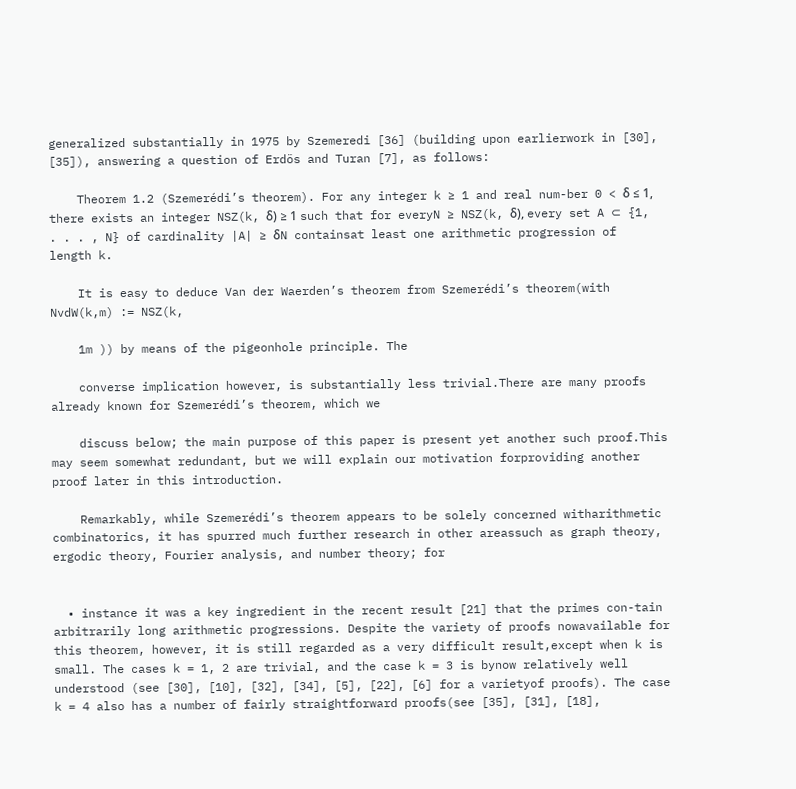generalized substantially in 1975 by Szemeredi [36] (building upon earlierwork in [30], [35]), answering a question of Erdös and Turan [7], as follows:

    Theorem 1.2 (Szemerédi’s theorem). For any integer k ≥ 1 and real num-ber 0 < δ ≤ 1, there exists an integer NSZ(k, δ) ≥ 1 such that for everyN ≥ NSZ(k, δ), every set A ⊂ {1, . . . , N} of cardinality |A| ≥ δN containsat least one arithmetic progression of length k.

    It is easy to deduce Van der Waerden’s theorem from Szemerédi’s theorem(with NvdW(k,m) := NSZ(k,

    1m )) by means of the pigeonhole principle. The

    converse implication however, is substantially less trivial.There are many proofs already known for Szemerédi’s theorem, which we

    discuss below; the main purpose of this paper is present yet another such proof.This may seem somewhat redundant, but we will explain our motivation forproviding another proof later in this introduction.

    Remarkably, while Szemerédi’s theorem appears to be solely concerned witharithmetic combinatorics, it has spurred much further research in other areassuch as graph theory, ergodic theory, Fourier analysis, and number theory; for


  • instance it was a key ingredient in the recent result [21] that the primes con-tain arbitrarily long arithmetic progressions. Despite the variety of proofs nowavailable for this theorem, however, it is still regarded as a very difficult result,except when k is small. The cases k = 1, 2 are trivial, and the case k = 3 is bynow relatively well understood (see [30], [10], [32], [34], [5], [22], [6] for a varietyof proofs). The case k = 4 also has a number of fairly straightforward proofs(see [35], [31], [18],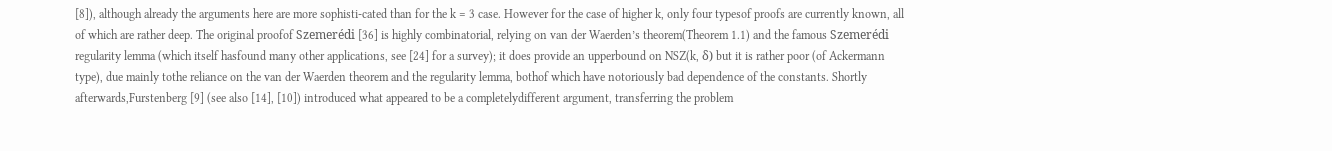[8]), although already the arguments here are more sophisti-cated than for the k = 3 case. However for the case of higher k, only four typesof proofs are currently known, all of which are rather deep. The original proofof Szemerédi [36] is highly combinatorial, relying on van der Waerden’s theorem(Theorem 1.1) and the famous Szemerédi regularity lemma (which itself hasfound many other applications, see [24] for a survey); it does provide an upperbound on NSZ(k, δ) but it is rather poor (of Ackermann type), due mainly tothe reliance on the van der Waerden theorem and the regularity lemma, bothof which have notoriously bad dependence of the constants. Shortly afterwards,Furstenberg [9] (see also [14], [10]) introduced what appeared to be a completelydifferent argument, transferring the problem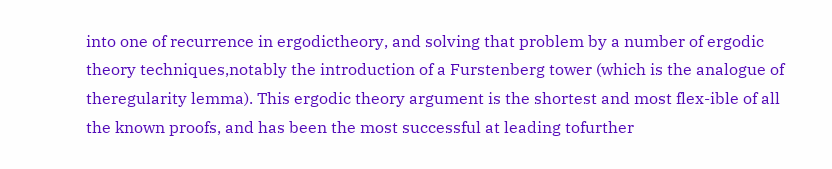into one of recurrence in ergodictheory, and solving that problem by a number of ergodic theory techniques,notably the introduction of a Furstenberg tower (which is the analogue of theregularity lemma). This ergodic theory argument is the shortest and most flex-ible of all the known proofs, and has been the most successful at leading tofurther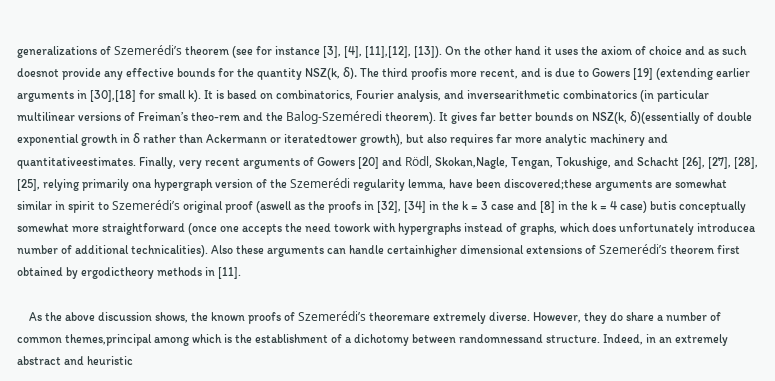generalizations of Szemerédi’s theorem (see for instance [3], [4], [11],[12], [13]). On the other hand it uses the axiom of choice and as such doesnot provide any effective bounds for the quantity NSZ(k, δ). The third proofis more recent, and is due to Gowers [19] (extending earlier arguments in [30],[18] for small k). It is based on combinatorics, Fourier analysis, and inversearithmetic combinatorics (in particular multilinear versions of Freiman’s theo-rem and the Balog-Szeméredi theorem). It gives far better bounds on NSZ(k, δ)(essentially of double exponential growth in δ rather than Ackermann or iteratedtower growth), but also requires far more analytic machinery and quantitativeestimates. Finally, very recent arguments of Gowers [20] and Rödl, Skokan,Nagle, Tengan, Tokushige, and Schacht [26], [27], [28], [25], relying primarily ona hypergraph version of the Szemerédi regularity lemma, have been discovered;these arguments are somewhat similar in spirit to Szemerédi’s original proof (aswell as the proofs in [32], [34] in the k = 3 case and [8] in the k = 4 case) butis conceptually somewhat more straightforward (once one accepts the need towork with hypergraphs instead of graphs, which does unfortunately introducea number of additional technicalities). Also these arguments can handle certainhigher dimensional extensions of Szemerédi’s theorem first obtained by ergodictheory methods in [11].

    As the above discussion shows, the known proofs of Szemerédi’s theoremare extremely diverse. However, they do share a number of common themes,principal among which is the establishment of a dichotomy between randomnessand structure. Indeed, in an extremely abstract and heuristic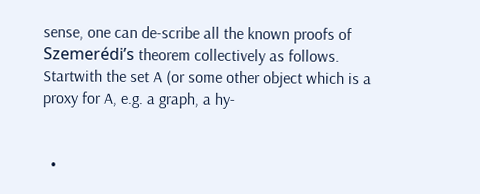sense, one can de-scribe all the known proofs of Szemerédi’s theorem collectively as follows. Startwith the set A (or some other object which is a proxy for A, e.g. a graph, a hy-


  •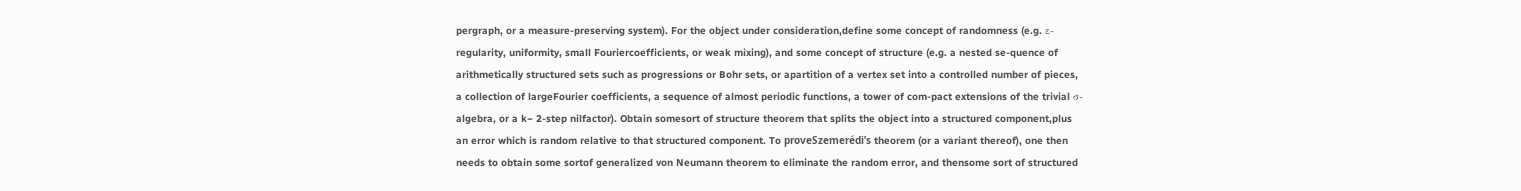pergraph, or a measure-preserving system). For the object under consideration,define some concept of randomness (e.g. ε-regularity, uniformity, small Fouriercoefficients, or weak mixing), and some concept of structure (e.g. a nested se-quence of arithmetically structured sets such as progressions or Bohr sets, or apartition of a vertex set into a controlled number of pieces, a collection of largeFourier coefficients, a sequence of almost periodic functions, a tower of com-pact extensions of the trivial σ-algebra, or a k− 2-step nilfactor). Obtain somesort of structure theorem that splits the object into a structured component,plus an error which is random relative to that structured component. To proveSzemerédi’s theorem (or a variant thereof), one then needs to obtain some sortof generalized von Neumann theorem to eliminate the random error, and thensome sort of structured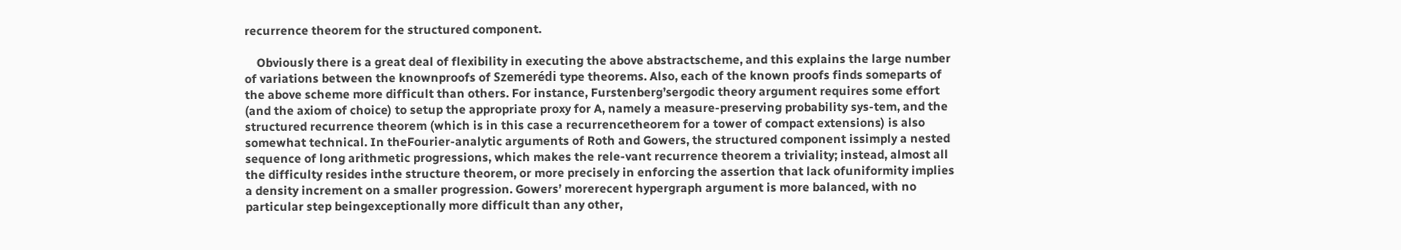recurrence theorem for the structured component.

    Obviously there is a great deal of flexibility in executing the above abstractscheme, and this explains the large number of variations between the knownproofs of Szemerédi type theorems. Also, each of the known proofs finds someparts of the above scheme more difficult than others. For instance, Furstenberg’sergodic theory argument requires some effort (and the axiom of choice) to setup the appropriate proxy for A, namely a measure-preserving probability sys-tem, and the structured recurrence theorem (which is in this case a recurrencetheorem for a tower of compact extensions) is also somewhat technical. In theFourier-analytic arguments of Roth and Gowers, the structured component issimply a nested sequence of long arithmetic progressions, which makes the rele-vant recurrence theorem a triviality; instead, almost all the difficulty resides inthe structure theorem, or more precisely in enforcing the assertion that lack ofuniformity implies a density increment on a smaller progression. Gowers’ morerecent hypergraph argument is more balanced, with no particular step beingexceptionally more difficult than any other,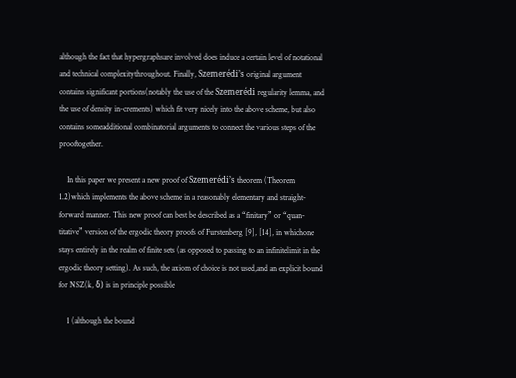although the fact that hypergraphsare involved does induce a certain level of notational and technical complexitythroughout. Finally, Szemerédi’s original argument contains significant portions(notably the use of the Szemerédi regularity lemma, and the use of density in-crements) which fit very nicely into the above scheme, but also contains someadditional combinatorial arguments to connect the various steps of the prooftogether.

    In this paper we present a new proof of Szemerédi’s theorem (Theorem 1.2)which implements the above scheme in a reasonably elementary and straight-forward manner. This new proof can best be described as a “finitary” or “quan-titative” version of the ergodic theory proofs of Furstenberg [9], [14], in whichone stays entirely in the realm of finite sets (as opposed to passing to an infinitelimit in the ergodic theory setting). As such, the axiom of choice is not used,and an explicit bound for NSZ(k, δ) is in principle possible

    1 (although the bound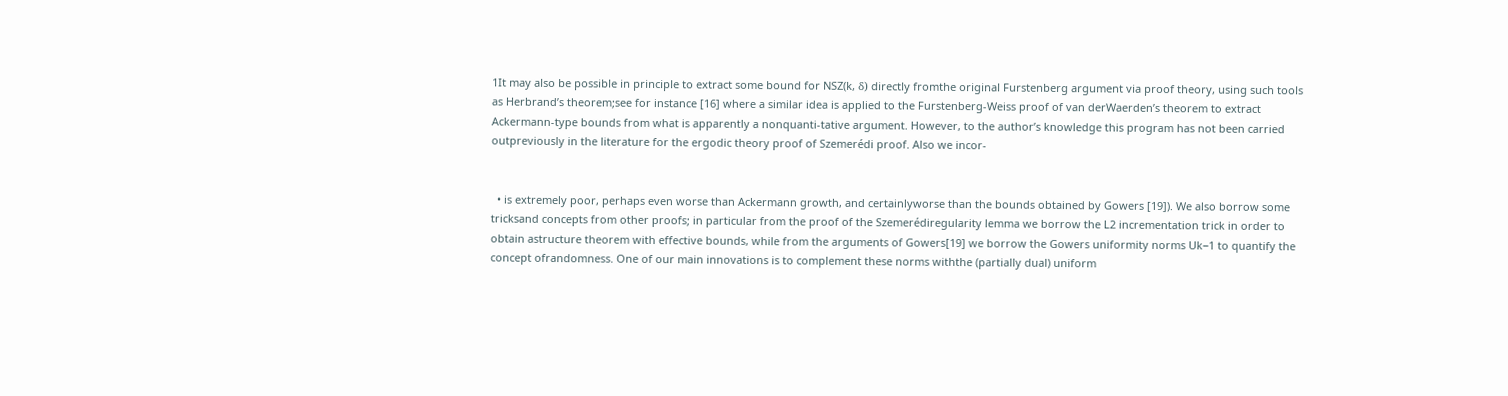1It may also be possible in principle to extract some bound for NSZ(k, δ) directly fromthe original Furstenberg argument via proof theory, using such tools as Herbrand’s theorem;see for instance [16] where a similar idea is applied to the Furstenberg-Weiss proof of van derWaerden’s theorem to extract Ackermann-type bounds from what is apparently a nonquanti-tative argument. However, to the author’s knowledge this program has not been carried outpreviously in the literature for the ergodic theory proof of Szemerédi proof. Also we incor-


  • is extremely poor, perhaps even worse than Ackermann growth, and certainlyworse than the bounds obtained by Gowers [19]). We also borrow some tricksand concepts from other proofs; in particular from the proof of the Szemerédiregularity lemma we borrow the L2 incrementation trick in order to obtain astructure theorem with effective bounds, while from the arguments of Gowers[19] we borrow the Gowers uniformity norms Uk−1 to quantify the concept ofrandomness. One of our main innovations is to complement these norms withthe (partially dual) uniform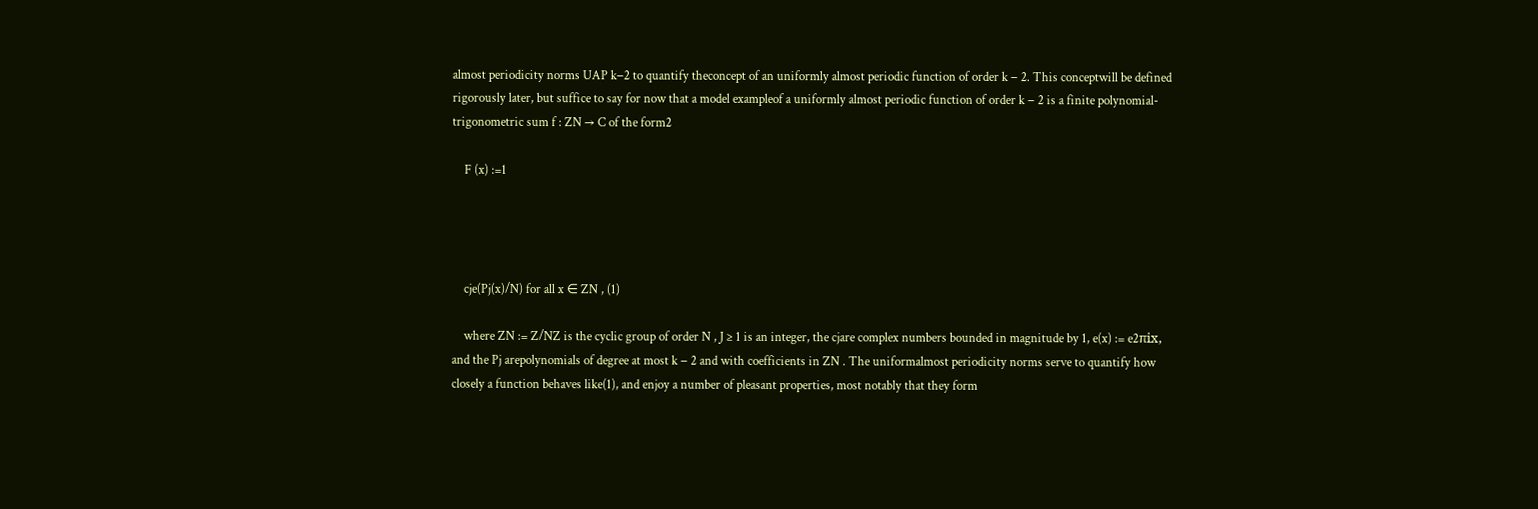almost periodicity norms UAP k−2 to quantify theconcept of an uniformly almost periodic function of order k − 2. This conceptwill be defined rigorously later, but suffice to say for now that a model exampleof a uniformly almost periodic function of order k − 2 is a finite polynomial-trigonometric sum f : ZN → C of the form2

    F (x) :=1




    cje(Pj(x)/N) for all x ∈ ZN , (1)

    where ZN := Z/NZ is the cyclic group of order N , J ≥ 1 is an integer, the cjare complex numbers bounded in magnitude by 1, e(x) := e2πix, and the Pj arepolynomials of degree at most k − 2 and with coefficients in ZN . The uniformalmost periodicity norms serve to quantify how closely a function behaves like(1), and enjoy a number of pleasant properties, most notably that they form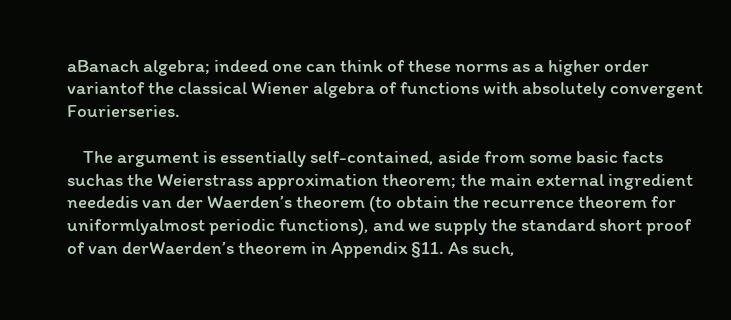aBanach algebra; indeed one can think of these norms as a higher order variantof the classical Wiener algebra of functions with absolutely convergent Fourierseries.

    The argument is essentially self-contained, aside from some basic facts suchas the Weierstrass approximation theorem; the main external ingredient neededis van der Waerden’s theorem (to obtain the recurrence theorem for uniformlyalmost periodic functions), and we supply the standard short proof of van derWaerden’s theorem in Appendix §11. As such,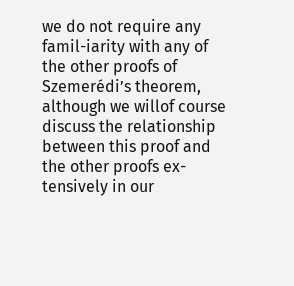we do not require any famil-iarity with any of the other proofs of Szemerédi’s theorem, although we willof course discuss the relationship between this proof and the other proofs ex-tensively in our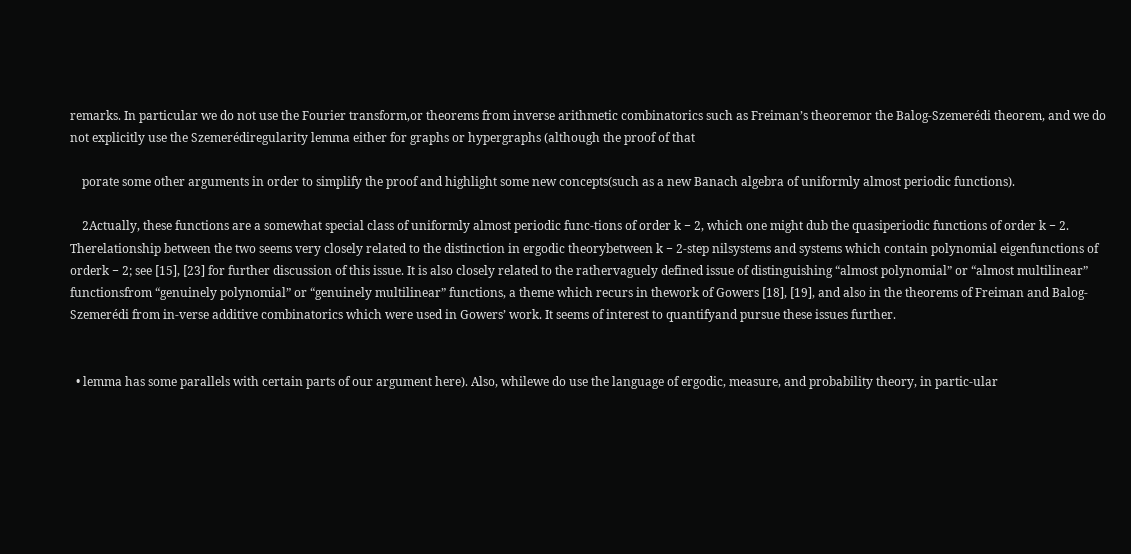remarks. In particular we do not use the Fourier transform,or theorems from inverse arithmetic combinatorics such as Freiman’s theoremor the Balog-Szemerédi theorem, and we do not explicitly use the Szemerédiregularity lemma either for graphs or hypergraphs (although the proof of that

    porate some other arguments in order to simplify the proof and highlight some new concepts(such as a new Banach algebra of uniformly almost periodic functions).

    2Actually, these functions are a somewhat special class of uniformly almost periodic func-tions of order k − 2, which one might dub the quasiperiodic functions of order k − 2. Therelationship between the two seems very closely related to the distinction in ergodic theorybetween k − 2-step nilsystems and systems which contain polynomial eigenfunctions of orderk − 2; see [15], [23] for further discussion of this issue. It is also closely related to the rathervaguely defined issue of distinguishing “almost polynomial” or “almost multilinear” functionsfrom “genuinely polynomial” or “genuinely multilinear” functions, a theme which recurs in thework of Gowers [18], [19], and also in the theorems of Freiman and Balog-Szemerédi from in-verse additive combinatorics which were used in Gowers’ work. It seems of interest to quantifyand pursue these issues further.


  • lemma has some parallels with certain parts of our argument here). Also, whilewe do use the language of ergodic, measure, and probability theory, in partic-ular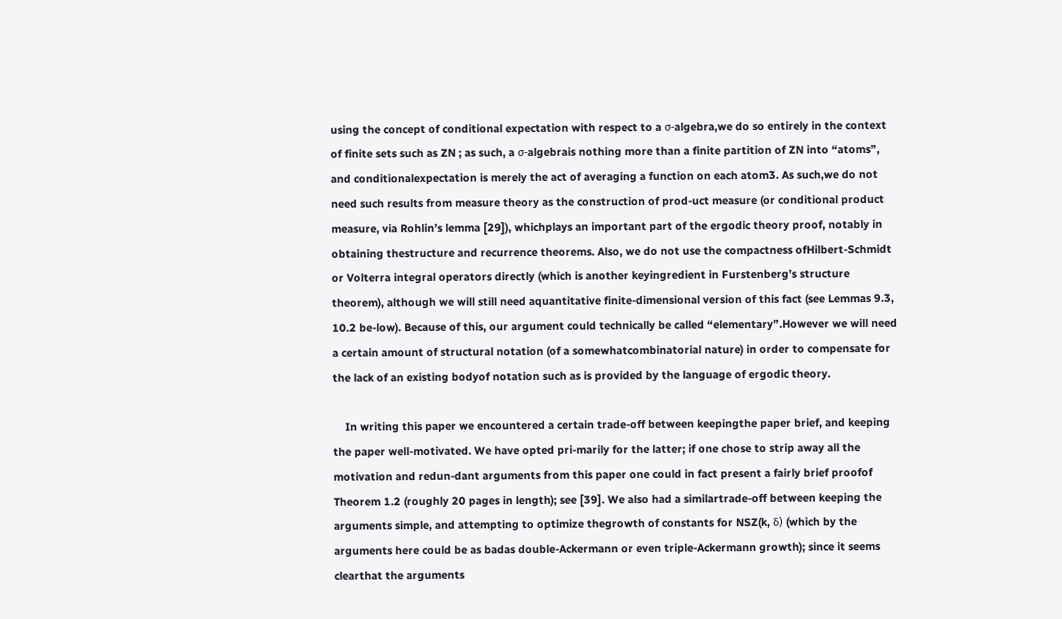using the concept of conditional expectation with respect to a σ-algebra,we do so entirely in the context of finite sets such as ZN ; as such, a σ-algebrais nothing more than a finite partition of ZN into “atoms”, and conditionalexpectation is merely the act of averaging a function on each atom3. As such,we do not need such results from measure theory as the construction of prod-uct measure (or conditional product measure, via Rohlin’s lemma [29]), whichplays an important part of the ergodic theory proof, notably in obtaining thestructure and recurrence theorems. Also, we do not use the compactness ofHilbert-Schmidt or Volterra integral operators directly (which is another keyingredient in Furstenberg’s structure theorem), although we will still need aquantitative finite-dimensional version of this fact (see Lemmas 9.3, 10.2 be-low). Because of this, our argument could technically be called “elementary”.However we will need a certain amount of structural notation (of a somewhatcombinatorial nature) in order to compensate for the lack of an existing bodyof notation such as is provided by the language of ergodic theory.

    In writing this paper we encountered a certain trade-off between keepingthe paper brief, and keeping the paper well-motivated. We have opted pri-marily for the latter; if one chose to strip away all the motivation and redun-dant arguments from this paper one could in fact present a fairly brief proofof Theorem 1.2 (roughly 20 pages in length); see [39]. We also had a similartrade-off between keeping the arguments simple, and attempting to optimize thegrowth of constants for NSZ(k, δ) (which by the arguments here could be as badas double-Ackermann or even triple-Ackermann growth); since it seems clearthat the arguments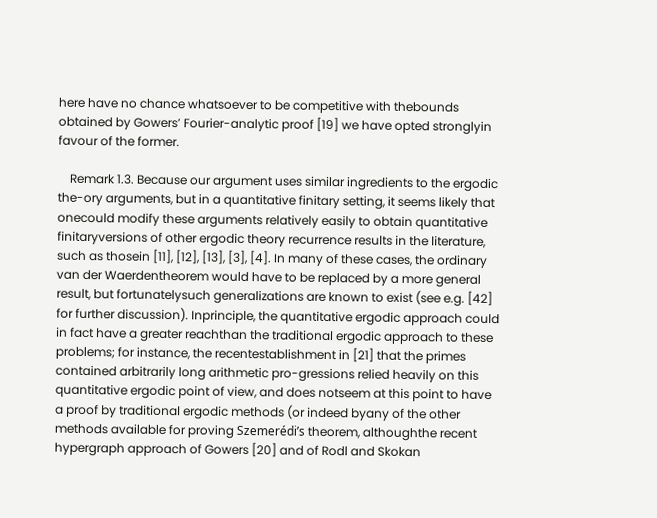here have no chance whatsoever to be competitive with thebounds obtained by Gowers’ Fourier-analytic proof [19] we have opted stronglyin favour of the former.

    Remark 1.3. Because our argument uses similar ingredients to the ergodic the-ory arguments, but in a quantitative finitary setting, it seems likely that onecould modify these arguments relatively easily to obtain quantitative finitaryversions of other ergodic theory recurrence results in the literature, such as thosein [11], [12], [13], [3], [4]. In many of these cases, the ordinary van der Waerdentheorem would have to be replaced by a more general result, but fortunatelysuch generalizations are known to exist (see e.g. [42] for further discussion). Inprinciple, the quantitative ergodic approach could in fact have a greater reachthan the traditional ergodic approach to these problems; for instance, the recentestablishment in [21] that the primes contained arbitrarily long arithmetic pro-gressions relied heavily on this quantitative ergodic point of view, and does notseem at this point to have a proof by traditional ergodic methods (or indeed byany of the other methods available for proving Szemerédi’s theorem, althoughthe recent hypergraph approach of Gowers [20] and of Rodl and Skokan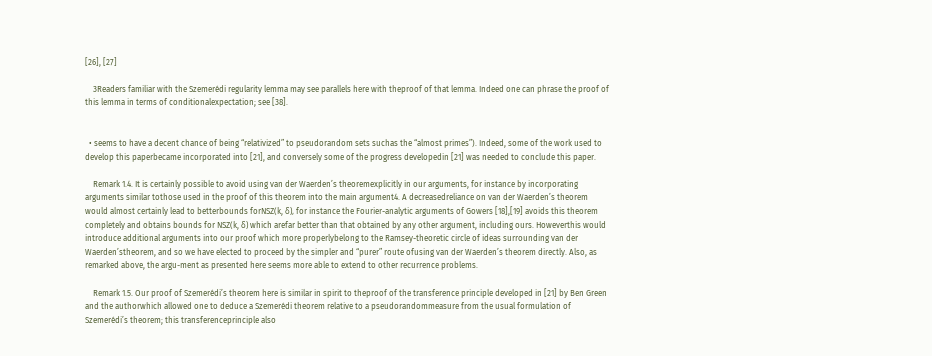[26], [27]

    3Readers familiar with the Szemerédi regularity lemma may see parallels here with theproof of that lemma. Indeed one can phrase the proof of this lemma in terms of conditionalexpectation; see [38].


  • seems to have a decent chance of being “relativized” to pseudorandom sets suchas the “almost primes”). Indeed, some of the work used to develop this paperbecame incorporated into [21], and conversely some of the progress developedin [21] was needed to conclude this paper.

    Remark 1.4. It is certainly possible to avoid using van der Waerden’s theoremexplicitly in our arguments, for instance by incorporating arguments similar tothose used in the proof of this theorem into the main argument4. A decreasedreliance on van der Waerden’s theorem would almost certainly lead to betterbounds forNSZ(k, δ), for instance the Fourier-analytic arguments of Gowers [18],[19] avoids this theorem completely and obtains bounds for NSZ(k, δ) which arefar better than that obtained by any other argument, including ours. Howeverthis would introduce additional arguments into our proof which more properlybelong to the Ramsey-theoretic circle of ideas surrounding van der Waerden’stheorem, and so we have elected to proceed by the simpler and “purer” route ofusing van der Waerden’s theorem directly. Also, as remarked above, the argu-ment as presented here seems more able to extend to other recurrence problems.

    Remark 1.5. Our proof of Szemerédi’s theorem here is similar in spirit to theproof of the transference principle developed in [21] by Ben Green and the authorwhich allowed one to deduce a Szemerédi theorem relative to a pseudorandommeasure from the usual formulation of Szemerédi’s theorem; this transferenceprinciple also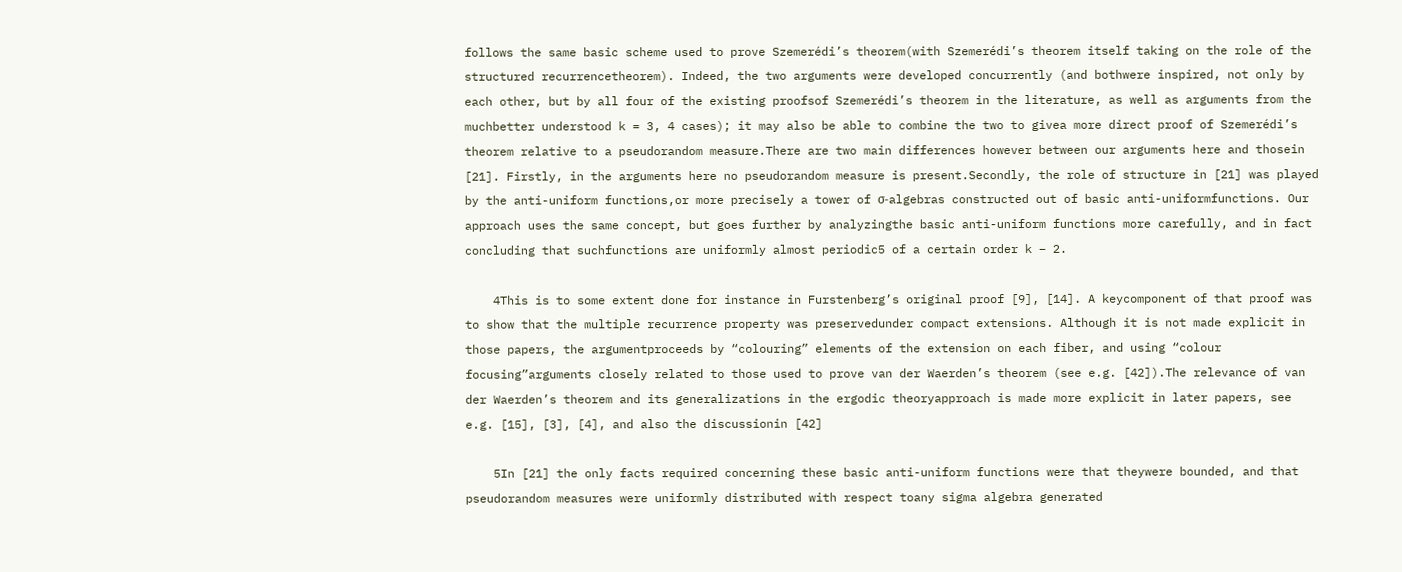follows the same basic scheme used to prove Szemerédi’s theorem(with Szemerédi’s theorem itself taking on the role of the structured recurrencetheorem). Indeed, the two arguments were developed concurrently (and bothwere inspired, not only by each other, but by all four of the existing proofsof Szemerédi’s theorem in the literature, as well as arguments from the muchbetter understood k = 3, 4 cases); it may also be able to combine the two to givea more direct proof of Szemerédi’s theorem relative to a pseudorandom measure.There are two main differences however between our arguments here and thosein [21]. Firstly, in the arguments here no pseudorandom measure is present.Secondly, the role of structure in [21] was played by the anti-uniform functions,or more precisely a tower of σ-algebras constructed out of basic anti-uniformfunctions. Our approach uses the same concept, but goes further by analyzingthe basic anti-uniform functions more carefully, and in fact concluding that suchfunctions are uniformly almost periodic5 of a certain order k − 2.

    4This is to some extent done for instance in Furstenberg’s original proof [9], [14]. A keycomponent of that proof was to show that the multiple recurrence property was preservedunder compact extensions. Although it is not made explicit in those papers, the argumentproceeds by “colouring” elements of the extension on each fiber, and using “colour focusing”arguments closely related to those used to prove van der Waerden’s theorem (see e.g. [42]).The relevance of van der Waerden’s theorem and its generalizations in the ergodic theoryapproach is made more explicit in later papers, see e.g. [15], [3], [4], and also the discussionin [42]

    5In [21] the only facts required concerning these basic anti-uniform functions were that theywere bounded, and that pseudorandom measures were uniformly distributed with respect toany sigma algebra generated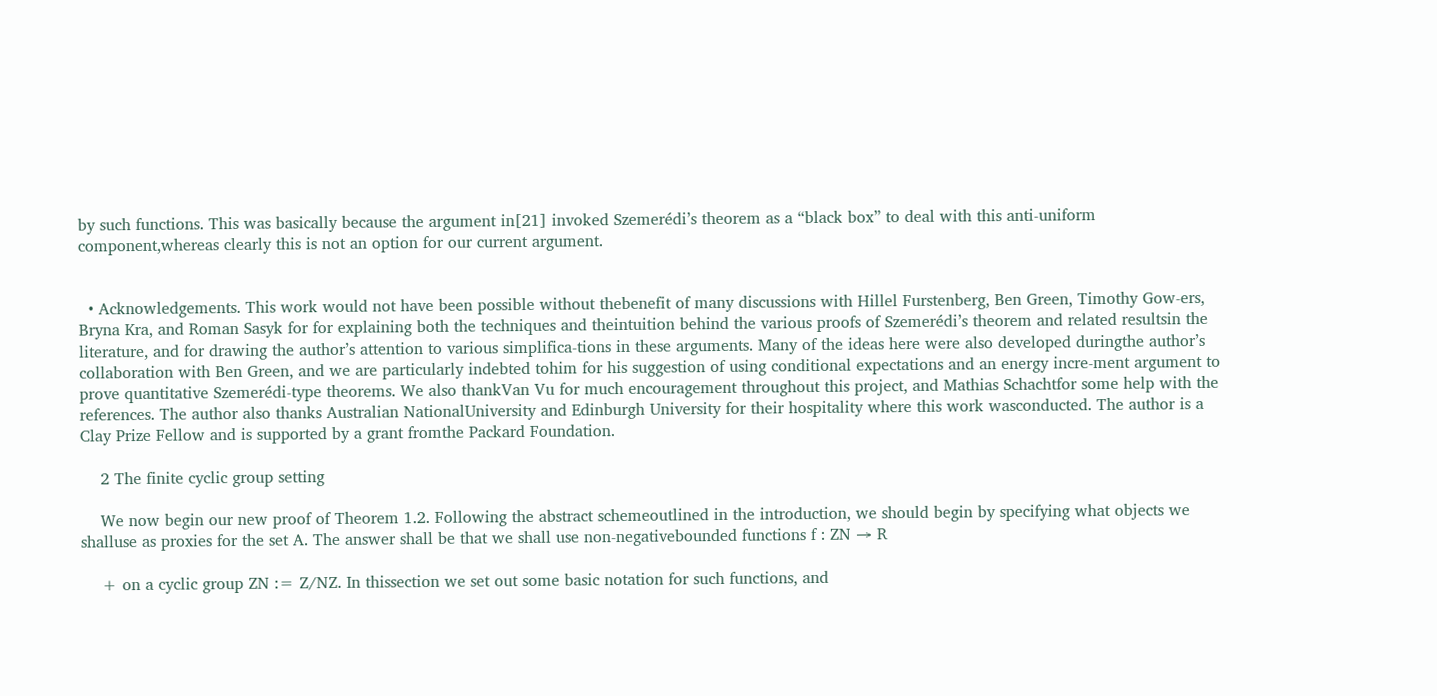by such functions. This was basically because the argument in[21] invoked Szemerédi’s theorem as a “black box” to deal with this anti-uniform component,whereas clearly this is not an option for our current argument.


  • Acknowledgements. This work would not have been possible without thebenefit of many discussions with Hillel Furstenberg, Ben Green, Timothy Gow-ers, Bryna Kra, and Roman Sasyk for for explaining both the techniques and theintuition behind the various proofs of Szemerédi’s theorem and related resultsin the literature, and for drawing the author’s attention to various simplifica-tions in these arguments. Many of the ideas here were also developed duringthe author’s collaboration with Ben Green, and we are particularly indebted tohim for his suggestion of using conditional expectations and an energy incre-ment argument to prove quantitative Szemerédi-type theorems. We also thankVan Vu for much encouragement throughout this project, and Mathias Schachtfor some help with the references. The author also thanks Australian NationalUniversity and Edinburgh University for their hospitality where this work wasconducted. The author is a Clay Prize Fellow and is supported by a grant fromthe Packard Foundation.

    2 The finite cyclic group setting

    We now begin our new proof of Theorem 1.2. Following the abstract schemeoutlined in the introduction, we should begin by specifying what objects we shalluse as proxies for the set A. The answer shall be that we shall use non-negativebounded functions f : ZN → R

    + on a cyclic group ZN := Z/NZ. In thissection we set out some basic notation for such functions, and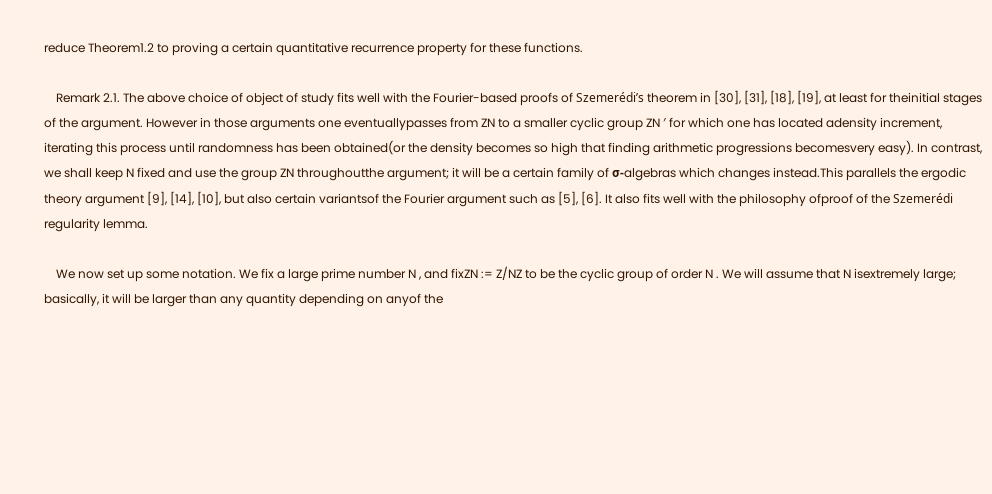reduce Theorem1.2 to proving a certain quantitative recurrence property for these functions.

    Remark 2.1. The above choice of object of study fits well with the Fourier-based proofs of Szemerédi’s theorem in [30], [31], [18], [19], at least for theinitial stages of the argument. However in those arguments one eventuallypasses from ZN to a smaller cyclic group ZN ′ for which one has located adensity increment, iterating this process until randomness has been obtained(or the density becomes so high that finding arithmetic progressions becomesvery easy). In contrast, we shall keep N fixed and use the group ZN throughoutthe argument; it will be a certain family of σ-algebras which changes instead.This parallels the ergodic theory argument [9], [14], [10], but also certain variantsof the Fourier argument such as [5], [6]. It also fits well with the philosophy ofproof of the Szemerédi regularity lemma.

    We now set up some notation. We fix a large prime number N , and fixZN := Z/NZ to be the cyclic group of order N . We will assume that N isextremely large; basically, it will be larger than any quantity depending on anyof the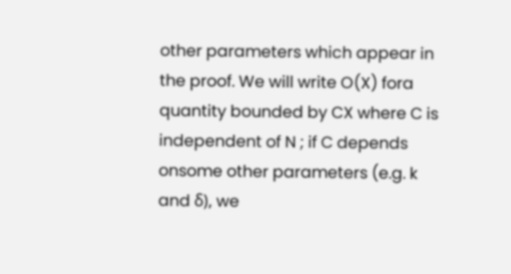other parameters which appear in the proof. We will write O(X) fora quantity bounded by CX where C is independent of N ; if C depends onsome other parameters (e.g. k and δ), we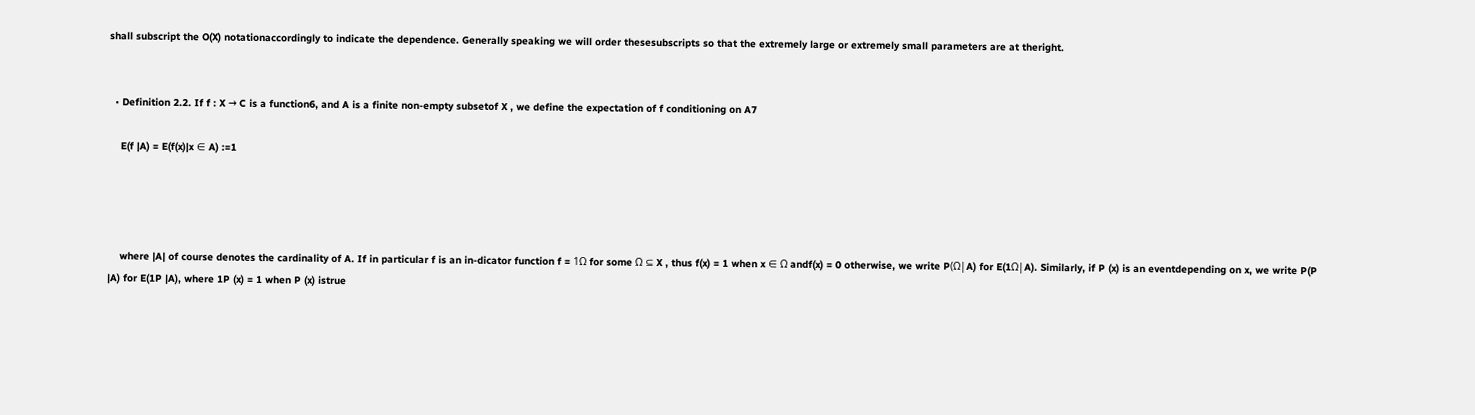shall subscript the O(X) notationaccordingly to indicate the dependence. Generally speaking we will order thesesubscripts so that the extremely large or extremely small parameters are at theright.


  • Definition 2.2. If f : X → C is a function6, and A is a finite non-empty subsetof X , we define the expectation of f conditioning on A7

    E(f |A) = E(f(x)|x ∈ A) :=1




    where |A| of course denotes the cardinality of A. If in particular f is an in-dicator function f = 1Ω for some Ω ⊆ X , thus f(x) = 1 when x ∈ Ω andf(x) = 0 otherwise, we write P(Ω|A) for E(1Ω|A). Similarly, if P (x) is an eventdepending on x, we write P(P |A) for E(1P |A), where 1P (x) = 1 when P (x) istrue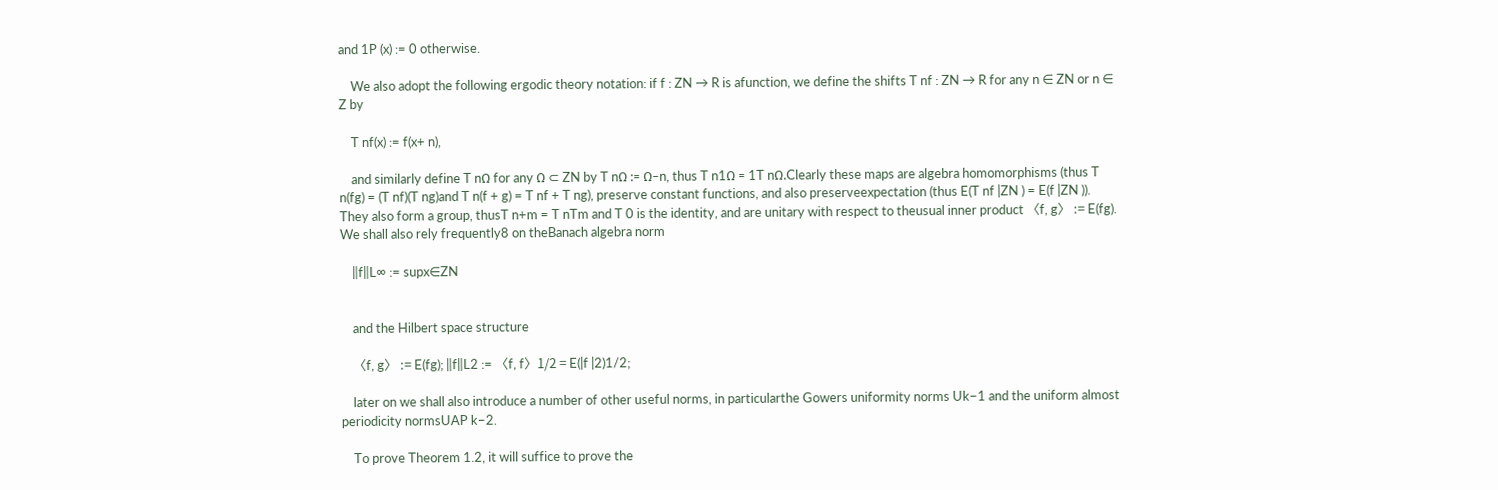and 1P (x) := 0 otherwise.

    We also adopt the following ergodic theory notation: if f : ZN → R is afunction, we define the shifts T nf : ZN → R for any n ∈ ZN or n ∈ Z by

    T nf(x) := f(x+ n),

    and similarly define T nΩ for any Ω ⊂ ZN by T nΩ := Ω−n, thus T n1Ω = 1T nΩ.Clearly these maps are algebra homomorphisms (thus T n(fg) = (T nf)(T ng)and T n(f + g) = T nf + T ng), preserve constant functions, and also preserveexpectation (thus E(T nf |ZN ) = E(f |ZN )). They also form a group, thusT n+m = T nTm and T 0 is the identity, and are unitary with respect to theusual inner product 〈f, g〉 := E(fg). We shall also rely frequently8 on theBanach algebra norm

    ‖f‖L∞ := supx∈ZN


    and the Hilbert space structure

    〈f, g〉 := E(fg); ‖f‖L2 := 〈f, f〉1/2 = E(|f |2)1/2;

    later on we shall also introduce a number of other useful norms, in particularthe Gowers uniformity norms Uk−1 and the uniform almost periodicity normsUAP k−2.

    To prove Theorem 1.2, it will suffice to prove the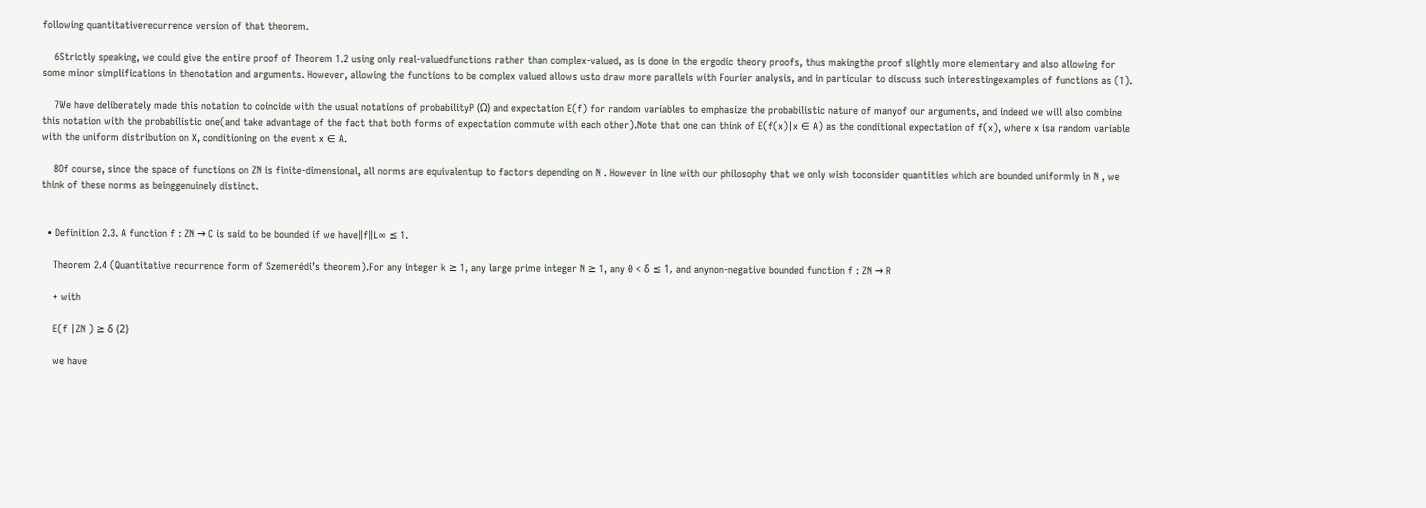following quantitativerecurrence version of that theorem.

    6Strictly speaking, we could give the entire proof of Theorem 1.2 using only real-valuedfunctions rather than complex-valued, as is done in the ergodic theory proofs, thus makingthe proof slightly more elementary and also allowing for some minor simplifications in thenotation and arguments. However, allowing the functions to be complex valued allows usto draw more parallels with Fourier analysis, and in particular to discuss such interestingexamples of functions as (1).

    7We have deliberately made this notation to coincide with the usual notations of probabilityP (Ω) and expectation E(f) for random variables to emphasize the probabilistic nature of manyof our arguments, and indeed we will also combine this notation with the probabilistic one(and take advantage of the fact that both forms of expectation commute with each other).Note that one can think of E(f(x)|x ∈ A) as the conditional expectation of f(x), where x isa random variable with the uniform distribution on X, conditioning on the event x ∈ A.

    8Of course, since the space of functions on ZN is finite-dimensional, all norms are equivalentup to factors depending on N . However in line with our philosophy that we only wish toconsider quantities which are bounded uniformly in N , we think of these norms as beinggenuinely distinct.


  • Definition 2.3. A function f : ZN → C is said to be bounded if we have‖f‖L∞ ≤ 1.

    Theorem 2.4 (Quantitative recurrence form of Szemerédi’s theorem).For any integer k ≥ 1, any large prime integer N ≥ 1, any 0 < δ ≤ 1, and anynon-negative bounded function f : ZN → R

    + with

    E(f |ZN ) ≥ δ (2)

    we have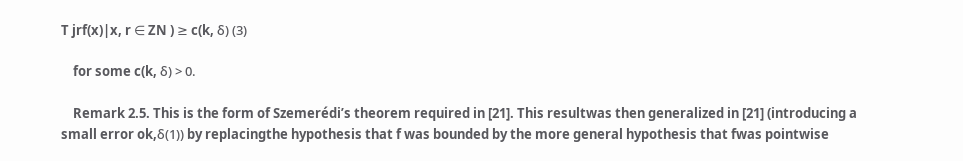T jrf(x)|x, r ∈ ZN ) ≥ c(k, δ) (3)

    for some c(k, δ) > 0.

    Remark 2.5. This is the form of Szemerédi’s theorem required in [21]. This resultwas then generalized in [21] (introducing a small error ok,δ(1)) by replacingthe hypothesis that f was bounded by the more general hypothesis that fwas pointwise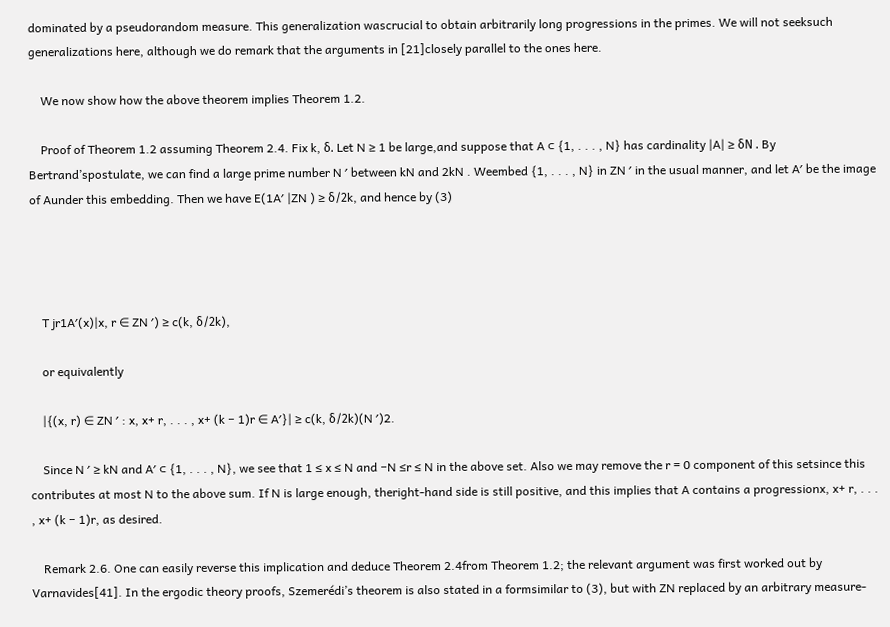dominated by a pseudorandom measure. This generalization wascrucial to obtain arbitrarily long progressions in the primes. We will not seeksuch generalizations here, although we do remark that the arguments in [21]closely parallel to the ones here.

    We now show how the above theorem implies Theorem 1.2.

    Proof of Theorem 1.2 assuming Theorem 2.4. Fix k, δ. Let N ≥ 1 be large,and suppose that A ⊂ {1, . . . , N} has cardinality |A| ≥ δN . By Bertrand’spostulate, we can find a large prime number N ′ between kN and 2kN . Weembed {1, . . . , N} in ZN ′ in the usual manner, and let A′ be the image of Aunder this embedding. Then we have E(1A′ |ZN ) ≥ δ/2k, and hence by (3)




    T jr1A′(x)|x, r ∈ ZN ′) ≥ c(k, δ/2k),

    or equivalently

    |{(x, r) ∈ ZN ′ : x, x+ r, . . . , x+ (k − 1)r ∈ A′}| ≥ c(k, δ/2k)(N ′)2.

    Since N ′ ≥ kN and A′ ⊂ {1, . . . , N}, we see that 1 ≤ x ≤ N and −N ≤r ≤ N in the above set. Also we may remove the r = 0 component of this setsince this contributes at most N to the above sum. If N is large enough, theright-hand side is still positive, and this implies that A contains a progressionx, x+ r, . . . , x+ (k − 1)r, as desired.

    Remark 2.6. One can easily reverse this implication and deduce Theorem 2.4from Theorem 1.2; the relevant argument was first worked out by Varnavides[41]. In the ergodic theory proofs, Szemerédi’s theorem is also stated in a formsimilar to (3), but with ZN replaced by an arbitrary measure-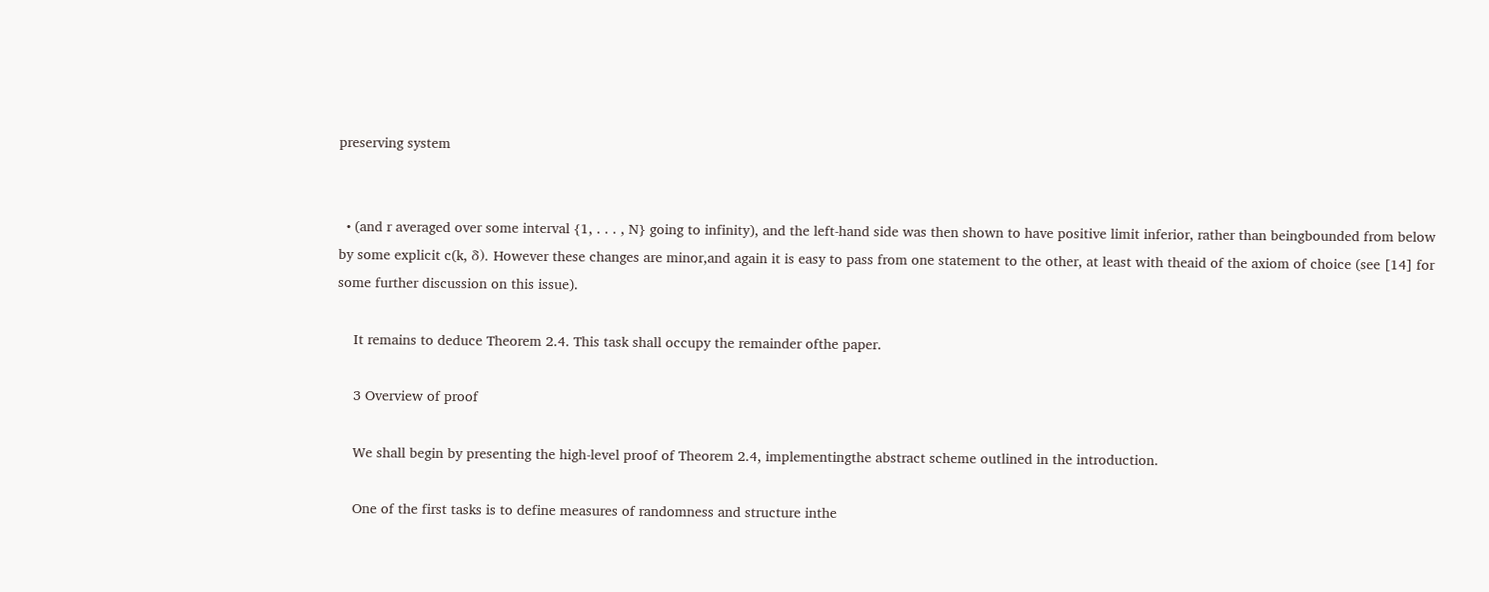preserving system


  • (and r averaged over some interval {1, . . . , N} going to infinity), and the left-hand side was then shown to have positive limit inferior, rather than beingbounded from below by some explicit c(k, δ). However these changes are minor,and again it is easy to pass from one statement to the other, at least with theaid of the axiom of choice (see [14] for some further discussion on this issue).

    It remains to deduce Theorem 2.4. This task shall occupy the remainder ofthe paper.

    3 Overview of proof

    We shall begin by presenting the high-level proof of Theorem 2.4, implementingthe abstract scheme outlined in the introduction.

    One of the first tasks is to define measures of randomness and structure inthe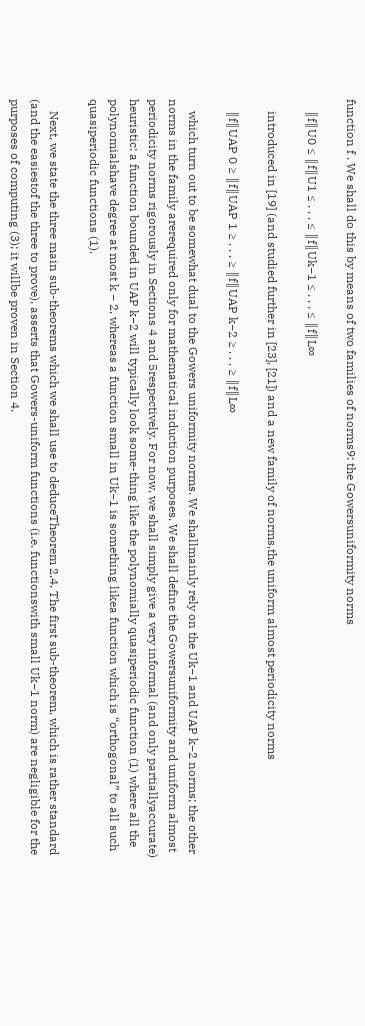function f . We shall do this by means of two families of norms9: the Gowersuniformity norms

    ‖f‖U0 ≤ ‖f‖U1 ≤ . . . ≤ ‖f‖Uk−1 ≤ . . . ≤ ‖f‖L∞

    introduced in [19] (and studied further in [23], [21]) and a new family of norms,the uniform almost periodicity norms

    ‖f‖UAP 0 ≥ ‖f‖UAP 1 ≥ . . . ≥ ‖f‖UAP k−2 ≥ . . . ≥ ‖f‖L∞

    which turn out to be somewhat dual to the Gowers uniformity norms. We shallmainly rely on the Uk−1 and UAP k−2 norms; the other norms in the family arerequired only for mathematical induction purposes. We shall define the Gowersuniformity and uniform almost periodicity norms rigorously in Sections 4 and 5respectively. For now, we shall simply give a very informal (and only partiallyaccurate) heuristic: a function bounded in UAP k−2 will typically look some-thing like the polynomially quasiperiodic function (1) where all the polynomialshave degree at most k − 2, whereas a function small in Uk−1 is something likea function which is “orthogonal” to all such quasiperiodic functions (1).

    Next, we state the three main sub-theorems which we shall use to deduceTheorem 2.4. The first sub-theorem, which is rather standard (and the easiestof the three to prove), asserts that Gowers-uniform functions (i.e. functionswith small Uk−1 norm) are negligible for the purposes of computing (3); it willbe proven in Section 4.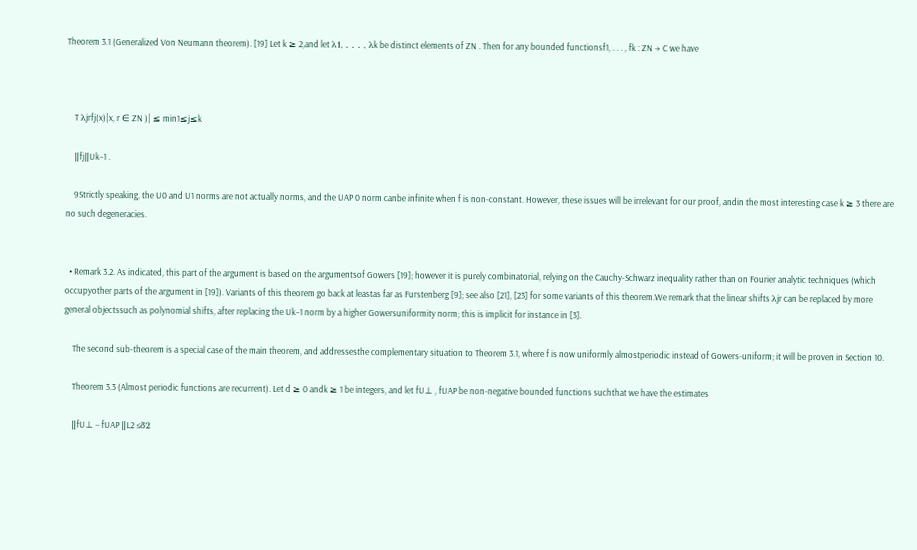Theorem 3.1 (Generalized Von Neumann theorem). [19] Let k ≥ 2,and let λ1, . . . , λk be distinct elements of ZN . Then for any bounded functionsf1, . . . , fk : ZN → C we have



    T λjrfj(x)|x, r ∈ ZN )| ≤ min1≤j≤k

    ‖fj‖Uk−1 .

    9Strictly speaking, the U0 and U1 norms are not actually norms, and the UAP 0 norm canbe infinite when f is non-constant. However, these issues will be irrelevant for our proof, andin the most interesting case k ≥ 3 there are no such degeneracies.


  • Remark 3.2. As indicated, this part of the argument is based on the argumentsof Gowers [19]; however it is purely combinatorial, relying on the Cauchy-Schwarz inequality rather than on Fourier analytic techniques (which occupyother parts of the argument in [19]). Variants of this theorem go back at leastas far as Furstenberg [9]; see also [21], [23] for some variants of this theorem.We remark that the linear shifts λjr can be replaced by more general objectssuch as polynomial shifts, after replacing the Uk−1 norm by a higher Gowersuniformity norm; this is implicit for instance in [3].

    The second sub-theorem is a special case of the main theorem, and addressesthe complementary situation to Theorem 3.1, where f is now uniformly almostperiodic instead of Gowers-uniform; it will be proven in Section 10.

    Theorem 3.3 (Almost periodic functions are recurrent). Let d ≥ 0 andk ≥ 1 be integers, and let fU⊥ , fUAP be non-negative bounded functions suchthat we have the estimates

    ‖fU⊥ − fUAP ‖L2 ≤δ2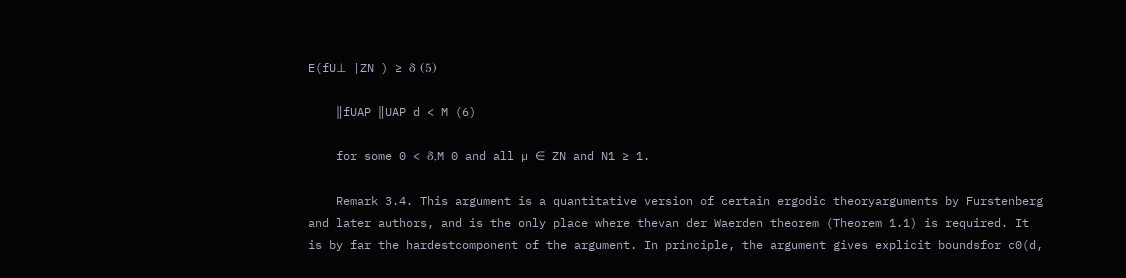E(fU⊥ |ZN ) ≥ δ (5)

    ‖fUAP ‖UAP d < M (6)

    for some 0 < δ,M 0 and all µ ∈ ZN and N1 ≥ 1.

    Remark 3.4. This argument is a quantitative version of certain ergodic theoryarguments by Furstenberg and later authors, and is the only place where thevan der Waerden theorem (Theorem 1.1) is required. It is by far the hardestcomponent of the argument. In principle, the argument gives explicit boundsfor c0(d,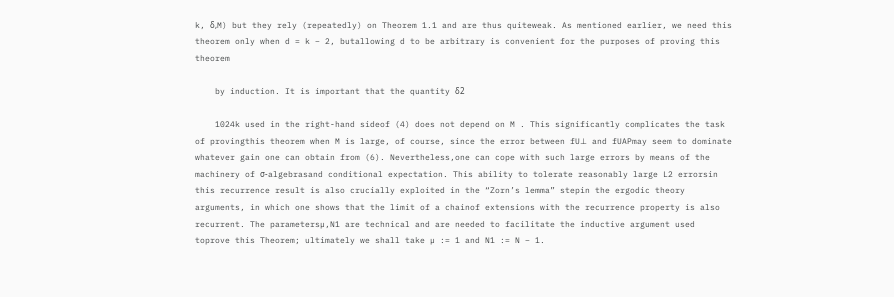k, δ,M) but they rely (repeatedly) on Theorem 1.1 and are thus quiteweak. As mentioned earlier, we need this theorem only when d = k − 2, butallowing d to be arbitrary is convenient for the purposes of proving this theorem

    by induction. It is important that the quantity δ2

    1024k used in the right-hand sideof (4) does not depend on M . This significantly complicates the task of provingthis theorem when M is large, of course, since the error between fU⊥ and fUAPmay seem to dominate whatever gain one can obtain from (6). Nevertheless,one can cope with such large errors by means of the machinery of σ-algebrasand conditional expectation. This ability to tolerate reasonably large L2 errorsin this recurrence result is also crucially exploited in the “Zorn’s lemma” stepin the ergodic theory arguments, in which one shows that the limit of a chainof extensions with the recurrence property is also recurrent. The parametersµ,N1 are technical and are needed to facilitate the inductive argument used toprove this Theorem; ultimately we shall take µ := 1 and N1 := N − 1.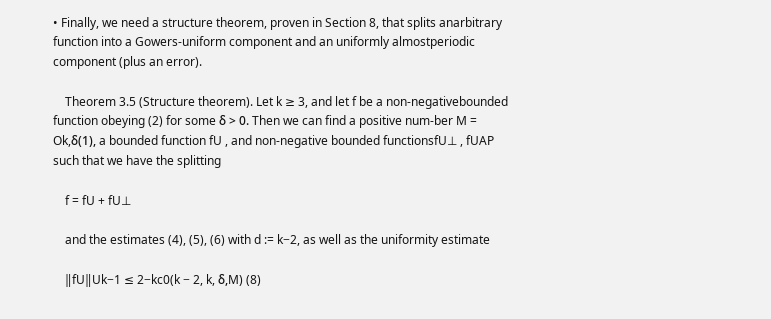• Finally, we need a structure theorem, proven in Section 8, that splits anarbitrary function into a Gowers-uniform component and an uniformly almostperiodic component (plus an error).

    Theorem 3.5 (Structure theorem). Let k ≥ 3, and let f be a non-negativebounded function obeying (2) for some δ > 0. Then we can find a positive num-ber M = Ok,δ(1), a bounded function fU , and non-negative bounded functionsfU⊥ , fUAP such that we have the splitting

    f = fU + fU⊥

    and the estimates (4), (5), (6) with d := k−2, as well as the uniformity estimate

    ‖fU‖Uk−1 ≤ 2−kc0(k − 2, k, δ,M) (8)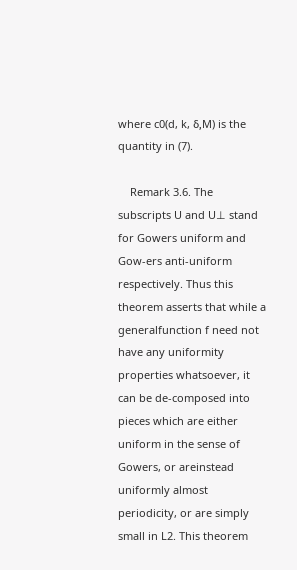where c0(d, k, δ,M) is the quantity in (7).

    Remark 3.6. The subscripts U and U⊥ stand for Gowers uniform and Gow-ers anti-uniform respectively. Thus this theorem asserts that while a generalfunction f need not have any uniformity properties whatsoever, it can be de-composed into pieces which are either uniform in the sense of Gowers, or areinstead uniformly almost periodicity, or are simply small in L2. This theorem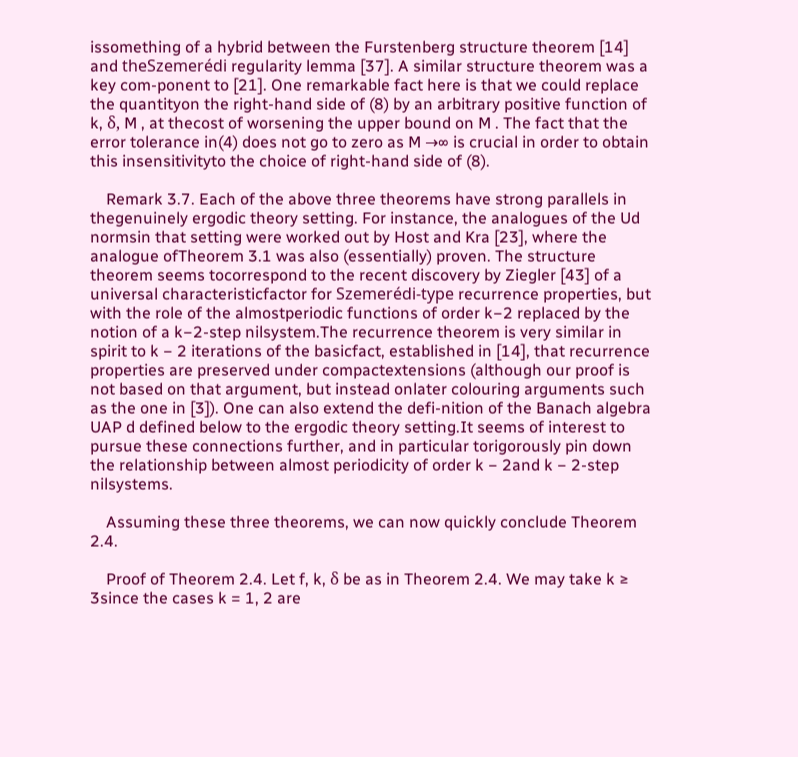issomething of a hybrid between the Furstenberg structure theorem [14] and theSzemerédi regularity lemma [37]. A similar structure theorem was a key com-ponent to [21]. One remarkable fact here is that we could replace the quantityon the right-hand side of (8) by an arbitrary positive function of k, δ, M , at thecost of worsening the upper bound on M . The fact that the error tolerance in(4) does not go to zero as M →∞ is crucial in order to obtain this insensitivityto the choice of right-hand side of (8).

    Remark 3.7. Each of the above three theorems have strong parallels in thegenuinely ergodic theory setting. For instance, the analogues of the Ud normsin that setting were worked out by Host and Kra [23], where the analogue ofTheorem 3.1 was also (essentially) proven. The structure theorem seems tocorrespond to the recent discovery by Ziegler [43] of a universal characteristicfactor for Szemerédi-type recurrence properties, but with the role of the almostperiodic functions of order k−2 replaced by the notion of a k−2-step nilsystem.The recurrence theorem is very similar in spirit to k − 2 iterations of the basicfact, established in [14], that recurrence properties are preserved under compactextensions (although our proof is not based on that argument, but instead onlater colouring arguments such as the one in [3]). One can also extend the defi-nition of the Banach algebra UAP d defined below to the ergodic theory setting.It seems of interest to pursue these connections further, and in particular torigorously pin down the relationship between almost periodicity of order k − 2and k − 2-step nilsystems.

    Assuming these three theorems, we can now quickly conclude Theorem 2.4.

    Proof of Theorem 2.4. Let f, k, δ be as in Theorem 2.4. We may take k ≥ 3since the cases k = 1, 2 are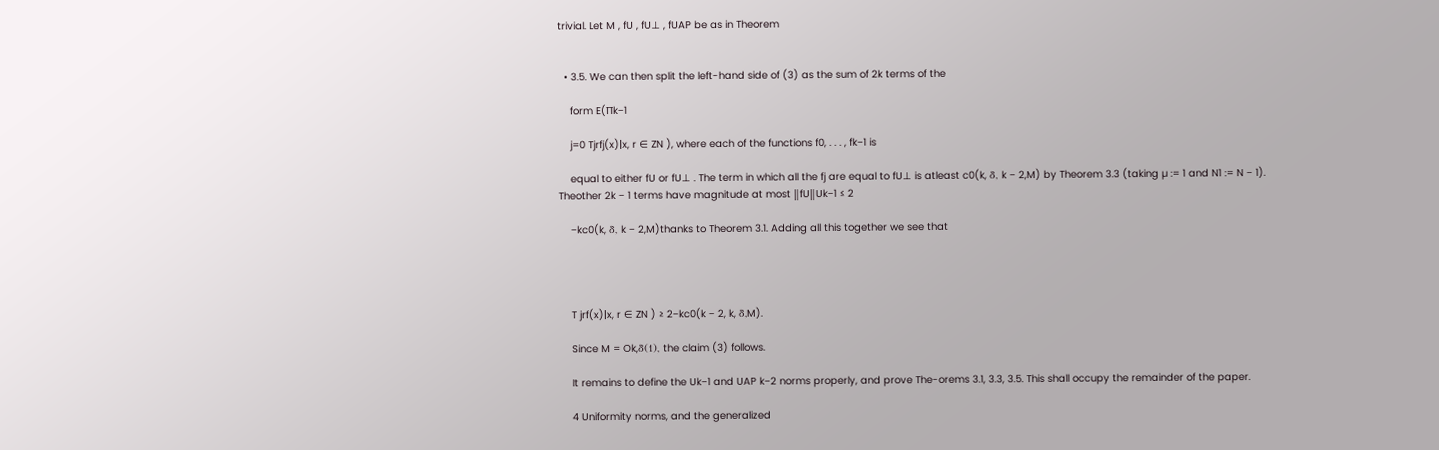trivial. Let M , fU , fU⊥ , fUAP be as in Theorem


  • 3.5. We can then split the left-hand side of (3) as the sum of 2k terms of the

    form E(∏k−1

    j=0 Tjrfj(x)|x, r ∈ ZN ), where each of the functions f0, . . . , fk−1 is

    equal to either fU or fU⊥ . The term in which all the fj are equal to fU⊥ is atleast c0(k, δ, k − 2,M) by Theorem 3.3 (taking µ := 1 and N1 := N − 1). Theother 2k − 1 terms have magnitude at most ‖fU‖Uk−1 ≤ 2

    −kc0(k, δ, k − 2,M)thanks to Theorem 3.1. Adding all this together we see that




    T jrf(x)|x, r ∈ ZN ) ≥ 2−kc0(k − 2, k, δ,M).

    Since M = Ok,δ(1), the claim (3) follows.

    It remains to define the Uk−1 and UAP k−2 norms properly, and prove The-orems 3.1, 3.3, 3.5. This shall occupy the remainder of the paper.

    4 Uniformity norms, and the generalized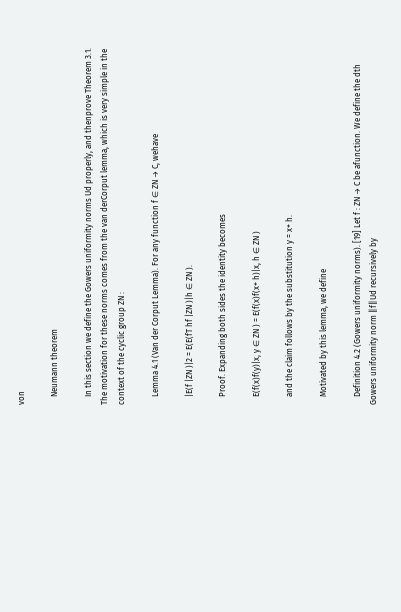von

    Neumann theorem

    In this section we define the Gowers uniformity norms Ud properly, and thenprove Theorem 3.1. The motivation for these norms comes from the van derCorput lemma, which is very simple in the context of the cyclic group ZN :

    Lemma 4.1 (Van der Corput Lemma). For any function f ∈ ZN → C, wehave

    |E(f |ZN )|2 = E(E(fT hf |ZN )|h ∈ ZN ).

    Proof. Expanding both sides the identity becomes

    E(f(x)f(y)|x, y ∈ ZN ) = E(f(x)f(x+ h)|x, h ∈ ZN )

    and the claim follows by the substitution y = x+ h.

    Motivated by this lemma, we define

    Definition 4.2 (Gowers uniformity norms). [19] Let f : ZN → C be afunction. We define the dth Gowers uniformity norm ‖f‖Ud recursively by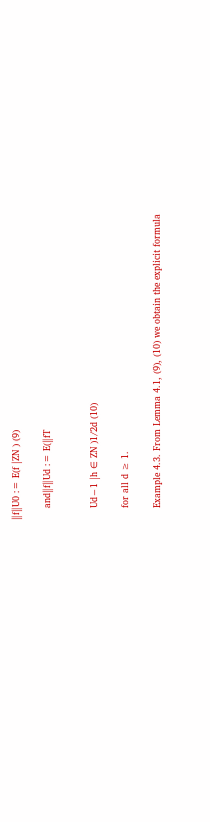‖f‖U0 := E(f |ZN ) (9)

    and‖f‖Ud := E(‖fT


    Ud−1 |h ∈ ZN )1/2d (10)

    for all d ≥ 1.

    Example 4.3. From Lemma 4.1, (9), (10) we obtain the explicit formula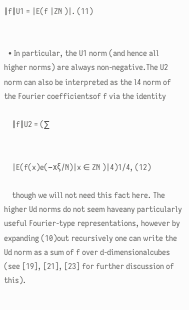‖f‖U1 = |E(f |ZN )|. (11)


  • In particular, the U1 norm (and hence all higher norms) are always non-negative.The U2 norm can also be interpreted as the l4 norm of the Fourier coefficientsof f via the identity

    ‖f‖U2 = (∑


    |E(f(x)e(−xξ/N)|x ∈ ZN )|4)1/4, (12)

    though we will not need this fact here. The higher Ud norms do not seem haveany particularly useful Fourier-type representations, however by expanding (10)out recursively one can write the Ud norm as a sum of f over d-dimensionalcubes (see [19], [21], [23] for further discussion of this).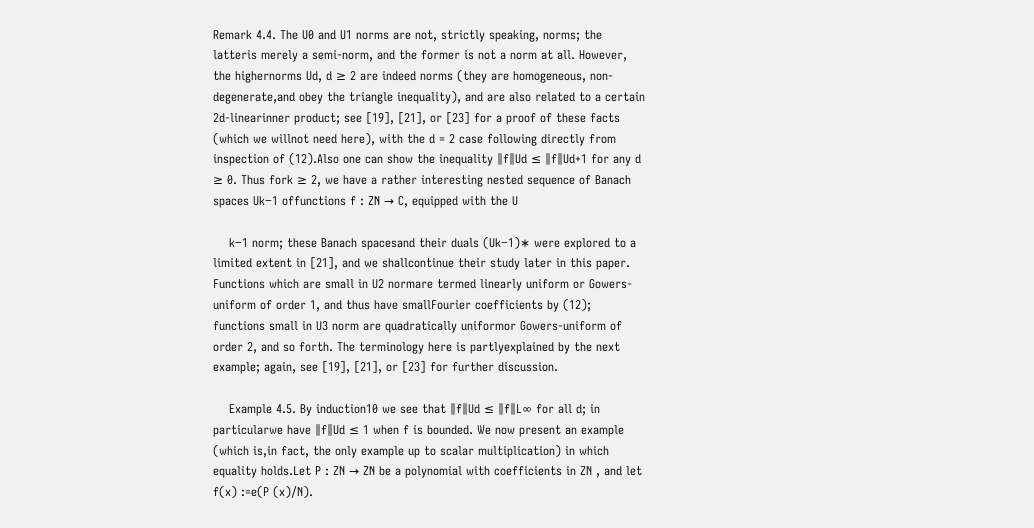Remark 4.4. The U0 and U1 norms are not, strictly speaking, norms; the latteris merely a semi-norm, and the former is not a norm at all. However, the highernorms Ud, d ≥ 2 are indeed norms (they are homogeneous, non-degenerate,and obey the triangle inequality), and are also related to a certain 2d-linearinner product; see [19], [21], or [23] for a proof of these facts (which we willnot need here), with the d = 2 case following directly from inspection of (12).Also one can show the inequality ‖f‖Ud ≤ ‖f‖Ud+1 for any d ≥ 0. Thus fork ≥ 2, we have a rather interesting nested sequence of Banach spaces Uk−1 offunctions f : ZN → C, equipped with the U

    k−1 norm; these Banach spacesand their duals (Uk−1)∗ were explored to a limited extent in [21], and we shallcontinue their study later in this paper. Functions which are small in U2 normare termed linearly uniform or Gowers-uniform of order 1, and thus have smallFourier coefficients by (12); functions small in U3 norm are quadratically uniformor Gowers-uniform of order 2, and so forth. The terminology here is partlyexplained by the next example; again, see [19], [21], or [23] for further discussion.

    Example 4.5. By induction10 we see that ‖f‖Ud ≤ ‖f‖L∞ for all d; in particularwe have ‖f‖Ud ≤ 1 when f is bounded. We now present an example (which is,in fact, the only example up to scalar multiplication) in which equality holds.Let P : ZN → ZN be a polynomial with coefficients in ZN , and let f(x) :=e(P (x)/N).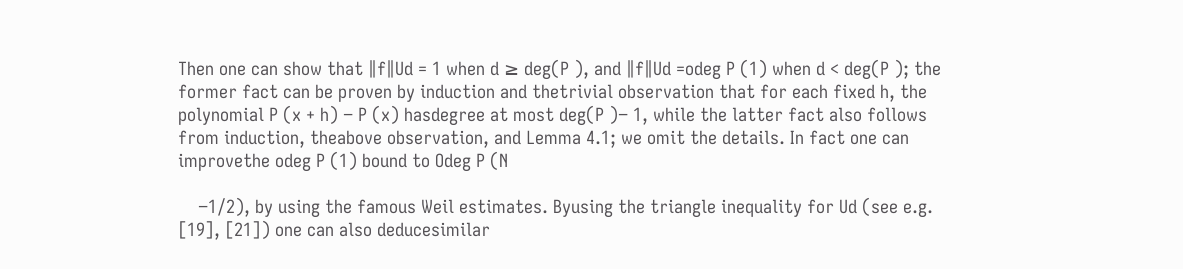Then one can show that ‖f‖Ud = 1 when d ≥ deg(P ), and ‖f‖Ud =odeg P (1) when d < deg(P ); the former fact can be proven by induction and thetrivial observation that for each fixed h, the polynomial P (x + h) − P (x) hasdegree at most deg(P )− 1, while the latter fact also follows from induction, theabove observation, and Lemma 4.1; we omit the details. In fact one can improvethe odeg P (1) bound to Odeg P (N

    −1/2), by using the famous Weil estimates. Byusing the triangle inequality for Ud (see e.g. [19], [21]) one can also deducesimilar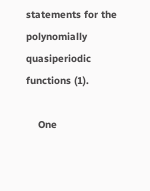statements for the polynomially quasiperiodic functions (1).

    One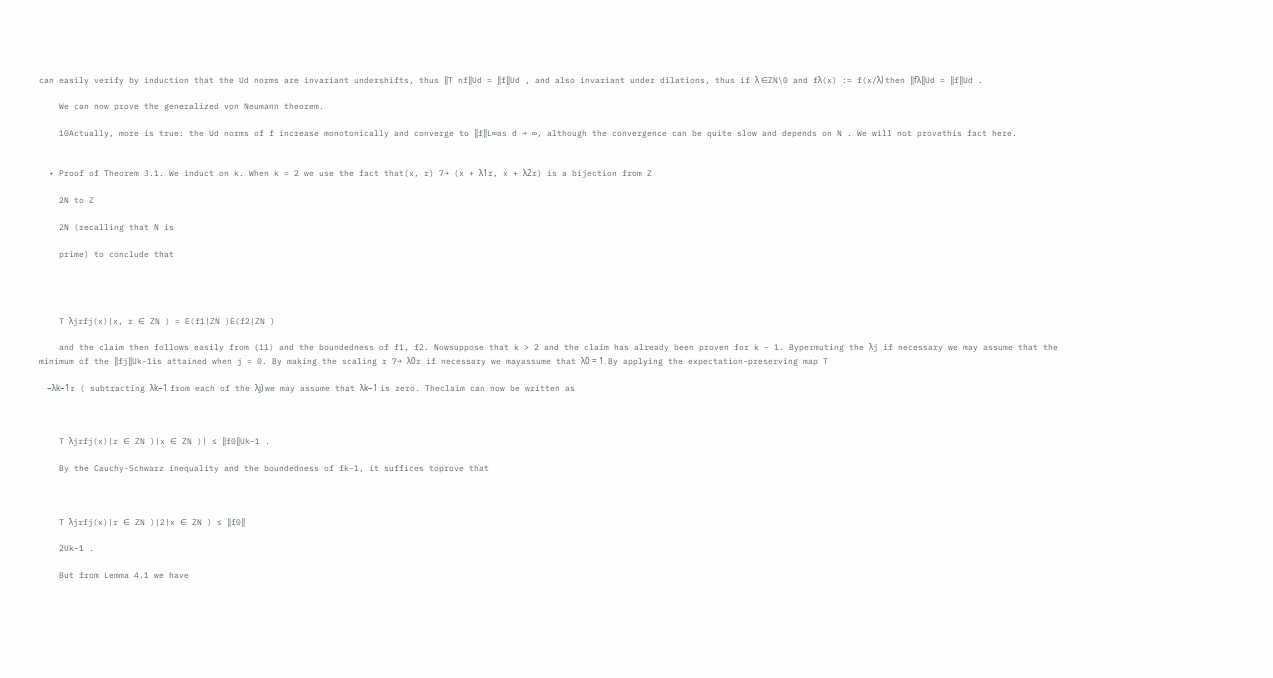can easily verify by induction that the Ud norms are invariant undershifts, thus ‖T nf‖Ud = ‖f‖Ud , and also invariant under dilations, thus if λ ∈ZN\0 and fλ(x) := f(x/λ) then ‖fλ‖Ud = ‖f‖Ud .

    We can now prove the generalized von Neumann theorem.

    10Actually, more is true: the Ud norms of f increase monotonically and converge to ‖f‖L∞as d → ∞, although the convergence can be quite slow and depends on N . We will not provethis fact here.


  • Proof of Theorem 3.1. We induct on k. When k = 2 we use the fact that(x, r) 7→ (x + λ1r, x + λ2r) is a bijection from Z

    2N to Z

    2N (recalling that N is

    prime) to conclude that




    T λjrfj(x)|x, r ∈ ZN ) = E(f1|ZN )E(f2|ZN )

    and the claim then follows easily from (11) and the boundedness of f1, f2. Nowsuppose that k > 2 and the claim has already been proven for k − 1. Bypermuting the λj if necessary we may assume that the minimum of the ‖fj‖Uk−1is attained when j = 0. By making the scaling r 7→ λ0r if necessary we mayassume that λ0 = 1. By applying the expectation-preserving map T

    −λk−1r ( subtracting λk−1 from each of the λj) we may assume that λk−1 is zero. Theclaim can now be written as



    T λjrfj(x)|r ∈ ZN )|x ∈ ZN )| ≤ ‖f0‖Uk−1 .

    By the Cauchy-Schwarz inequality and the boundedness of fk−1, it suffices toprove that



    T λjrfj(x)|r ∈ ZN )|2|x ∈ ZN ) ≤ ‖f0‖

    2Uk−1 .

    But from Lemma 4.1 we have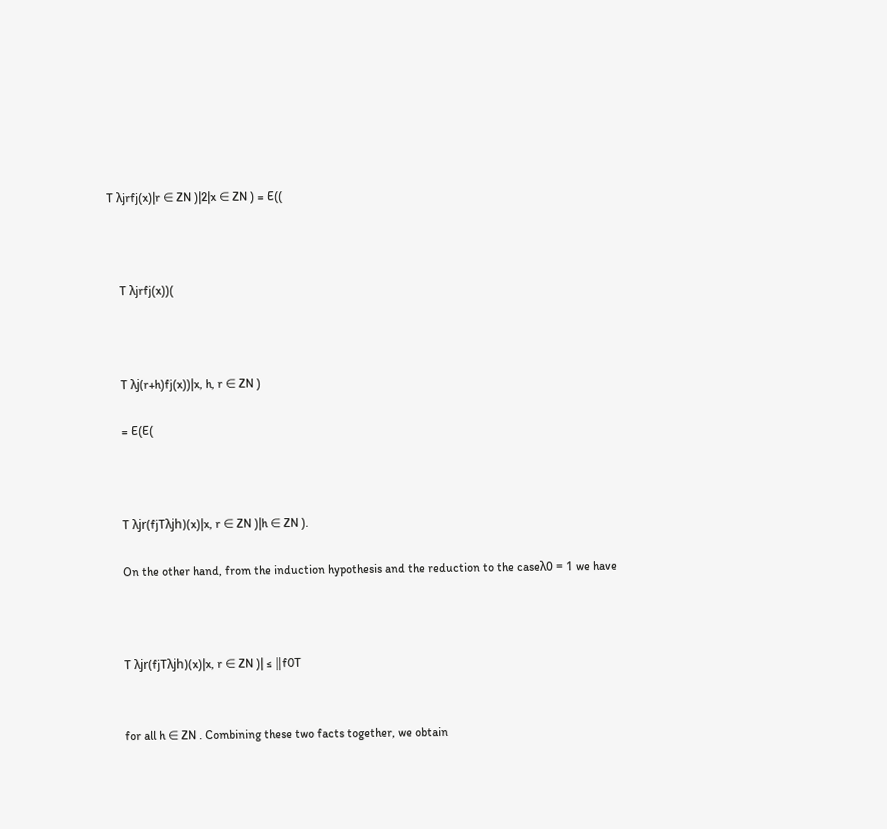T λjrfj(x)|r ∈ ZN )|2|x ∈ ZN ) = E((



    T λjrfj(x))(



    T λj(r+h)fj(x))|x, h, r ∈ ZN )

    = E(E(



    T λjr(fjTλjh)(x)|x, r ∈ ZN )|h ∈ ZN ).

    On the other hand, from the induction hypothesis and the reduction to the caseλ0 = 1 we have



    T λjr(fjTλjh)(x)|x, r ∈ ZN )| ≤ ‖f0T


    for all h ∈ ZN . Combining these two facts together, we obtain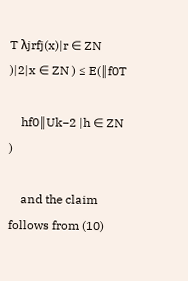T λjrfj(x)|r ∈ ZN )|2|x ∈ ZN ) ≤ E(‖f0T

    hf0‖Uk−2 |h ∈ ZN )

    and the claim follows from (10)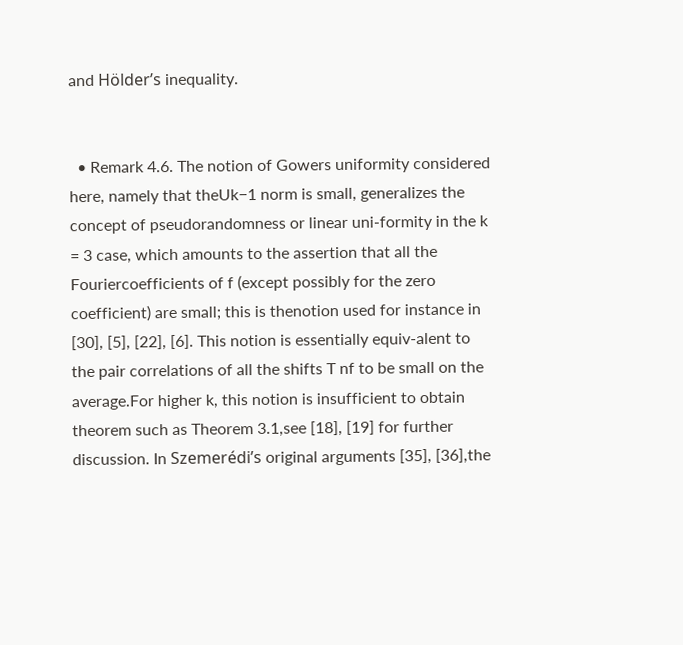and Hölder’s inequality.


  • Remark 4.6. The notion of Gowers uniformity considered here, namely that theUk−1 norm is small, generalizes the concept of pseudorandomness or linear uni-formity in the k = 3 case, which amounts to the assertion that all the Fouriercoefficients of f (except possibly for the zero coefficient) are small; this is thenotion used for instance in [30], [5], [22], [6]. This notion is essentially equiv-alent to the pair correlations of all the shifts T nf to be small on the average.For higher k, this notion is insufficient to obtain theorem such as Theorem 3.1,see [18], [19] for further discussion. In Szemerédi’s original arguments [35], [36],the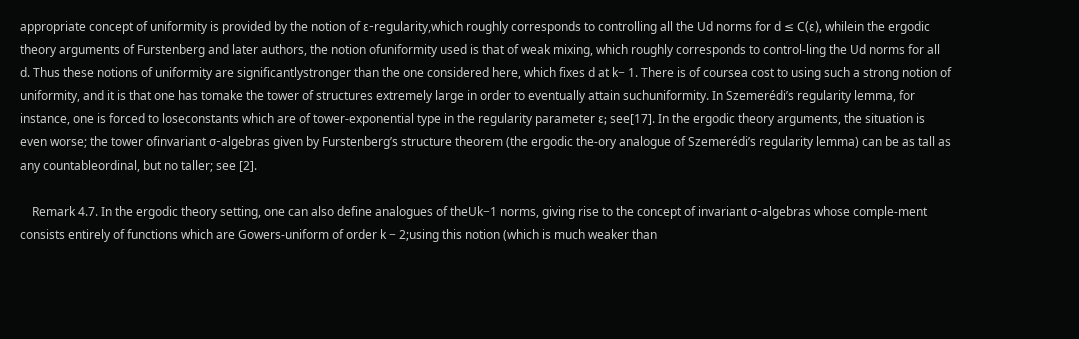appropriate concept of uniformity is provided by the notion of ε-regularity,which roughly corresponds to controlling all the Ud norms for d ≤ C(ε), whilein the ergodic theory arguments of Furstenberg and later authors, the notion ofuniformity used is that of weak mixing, which roughly corresponds to control-ling the Ud norms for all d. Thus these notions of uniformity are significantlystronger than the one considered here, which fixes d at k− 1. There is of coursea cost to using such a strong notion of uniformity, and it is that one has tomake the tower of structures extremely large in order to eventually attain suchuniformity. In Szemerédi’s regularity lemma, for instance, one is forced to loseconstants which are of tower-exponential type in the regularity parameter ε; see[17]. In the ergodic theory arguments, the situation is even worse; the tower ofinvariant σ-algebras given by Furstenberg’s structure theorem (the ergodic the-ory analogue of Szemerédi’s regularity lemma) can be as tall as any countableordinal, but no taller; see [2].

    Remark 4.7. In the ergodic theory setting, one can also define analogues of theUk−1 norms, giving rise to the concept of invariant σ-algebras whose comple-ment consists entirely of functions which are Gowers-uniform of order k − 2;using this notion (which is much weaker than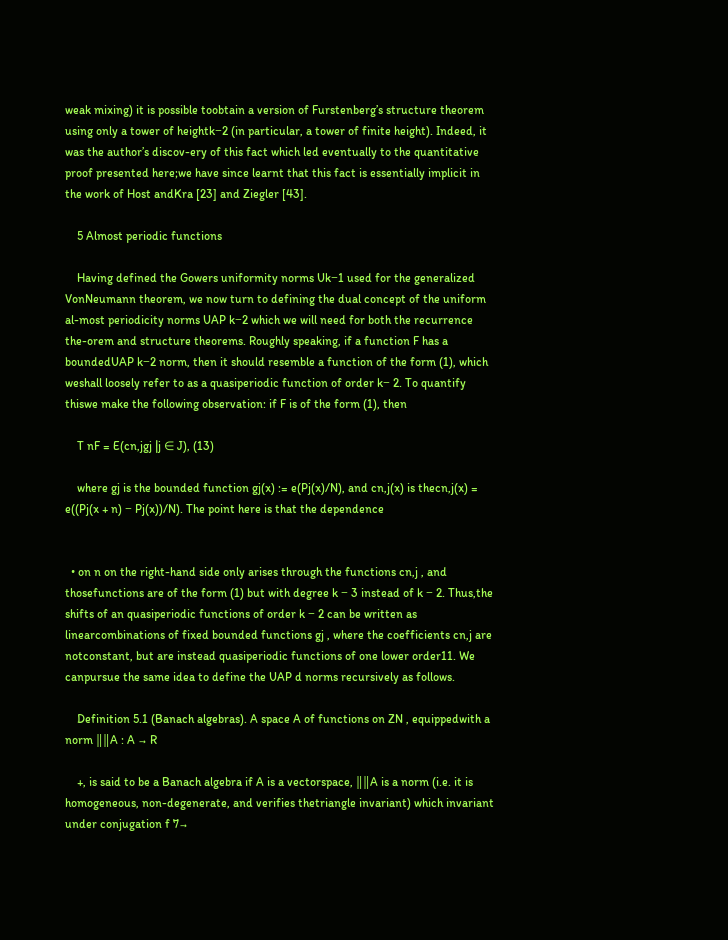weak mixing) it is possible toobtain a version of Furstenberg’s structure theorem using only a tower of heightk−2 (in particular, a tower of finite height). Indeed, it was the author’s discov-ery of this fact which led eventually to the quantitative proof presented here;we have since learnt that this fact is essentially implicit in the work of Host andKra [23] and Ziegler [43].

    5 Almost periodic functions

    Having defined the Gowers uniformity norms Uk−1 used for the generalized VonNeumann theorem, we now turn to defining the dual concept of the uniform al-most periodicity norms UAP k−2 which we will need for both the recurrence the-orem and structure theorems. Roughly speaking, if a function F has a boundedUAP k−2 norm, then it should resemble a function of the form (1), which weshall loosely refer to as a quasiperiodic function of order k− 2. To quantify thiswe make the following observation: if F is of the form (1), then

    T nF = E(cn,jgj |j ∈ J), (13)

    where gj is the bounded function gj(x) := e(Pj(x)/N), and cn,j(x) is thecn,j(x) = e((Pj(x + n) − Pj(x))/N). The point here is that the dependence


  • on n on the right-hand side only arises through the functions cn,j , and thosefunctions are of the form (1) but with degree k − 3 instead of k − 2. Thus,the shifts of an quasiperiodic functions of order k − 2 can be written as linearcombinations of fixed bounded functions gj , where the coefficients cn,j are notconstant, but are instead quasiperiodic functions of one lower order11. We canpursue the same idea to define the UAP d norms recursively as follows.

    Definition 5.1 (Banach algebras). A space A of functions on ZN , equippedwith a norm ‖‖A : A → R

    +, is said to be a Banach algebra if A is a vectorspace, ‖‖A is a norm (i.e. it is homogeneous, non-degenerate, and verifies thetriangle invariant) which invariant under conjugation f 7→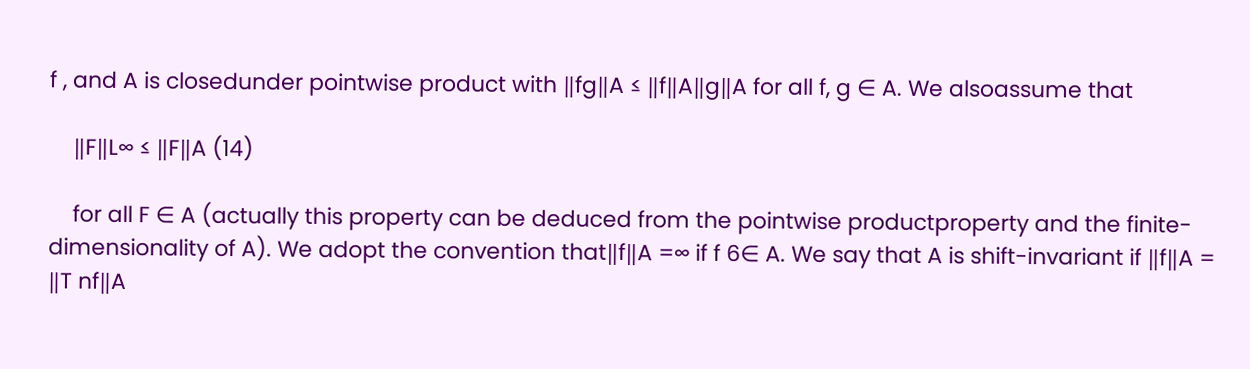f , and A is closedunder pointwise product with ‖fg‖A ≤ ‖f‖A‖g‖A for all f, g ∈ A. We alsoassume that

    ‖F‖L∞ ≤ ‖F‖A (14)

    for all F ∈ A (actually this property can be deduced from the pointwise productproperty and the finite-dimensionality of A). We adopt the convention that‖f‖A =∞ if f 6∈ A. We say that A is shift-invariant if ‖f‖A = ‖T nf‖A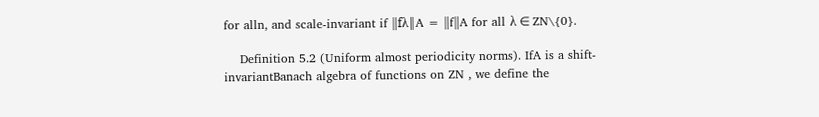for alln, and scale-invariant if ‖fλ‖A = ‖f‖A for all λ ∈ ZN\{0}.

    Definition 5.2 (Uniform almost periodicity norms). IfA is a shift-invariantBanach algebra of functions on ZN , we define the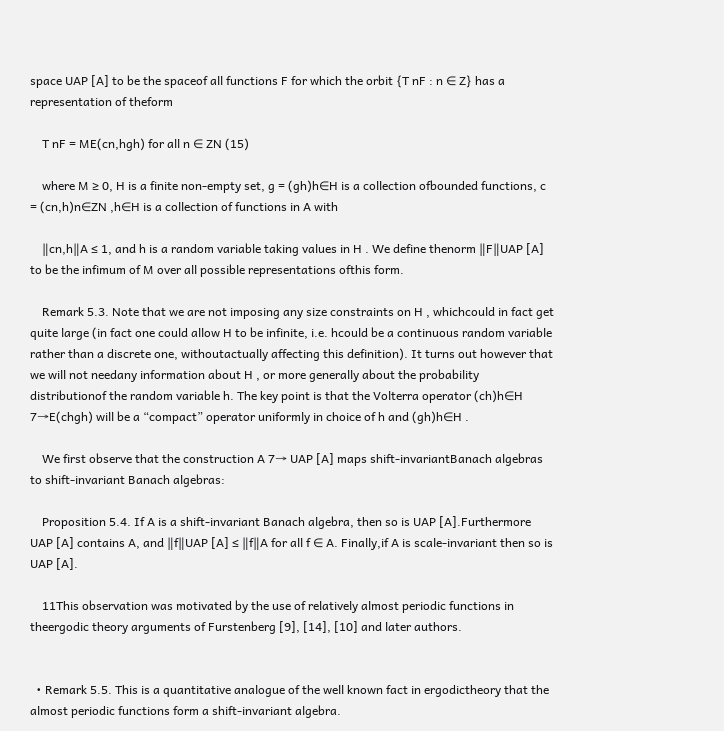space UAP [A] to be the spaceof all functions F for which the orbit {T nF : n ∈ Z} has a representation of theform

    T nF = ME(cn,hgh) for all n ∈ ZN (15)

    where M ≥ 0, H is a finite non-empty set, g = (gh)h∈H is a collection ofbounded functions, c = (cn,h)n∈ZN ,h∈H is a collection of functions in A with

    ‖cn,h‖A ≤ 1, and h is a random variable taking values in H . We define thenorm ‖F‖UAP [A] to be the infimum of M over all possible representations ofthis form.

    Remark 5.3. Note that we are not imposing any size constraints on H , whichcould in fact get quite large (in fact one could allow H to be infinite, i.e. hcould be a continuous random variable rather than a discrete one, withoutactually affecting this definition). It turns out however that we will not needany information about H , or more generally about the probability distributionof the random variable h. The key point is that the Volterra operator (ch)h∈H 7→E(chgh) will be a “compact” operator uniformly in choice of h and (gh)h∈H .

    We first observe that the construction A 7→ UAP [A] maps shift-invariantBanach algebras to shift-invariant Banach algebras:

    Proposition 5.4. If A is a shift-invariant Banach algebra, then so is UAP [A].Furthermore UAP [A] contains A, and ‖f‖UAP [A] ≤ ‖f‖A for all f ∈ A. Finally,if A is scale-invariant then so is UAP [A].

    11This observation was motivated by the use of relatively almost periodic functions in theergodic theory arguments of Furstenberg [9], [14], [10] and later authors.


  • Remark 5.5. This is a quantitative analogue of the well known fact in ergodictheory that the almost periodic functions form a shift-invariant algebra.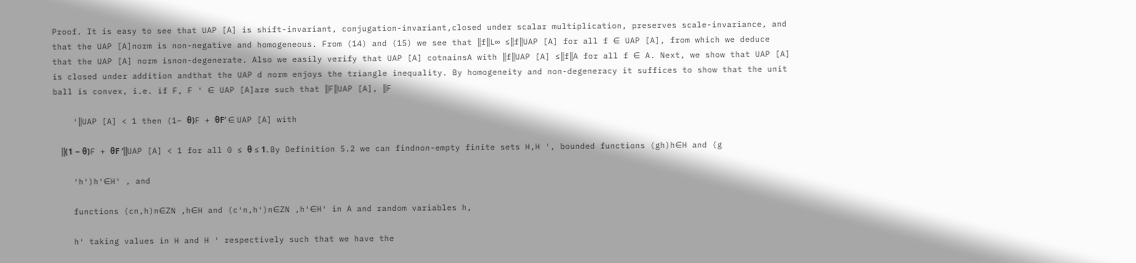Proof. It is easy to see that UAP [A] is shift-invariant, conjugation-invariant,closed under scalar multiplication, preserves scale-invariance, and that the UAP [A]norm is non-negative and homogeneous. From (14) and (15) we see that ‖f‖L∞ ≤‖f‖UAP [A] for all f ∈ UAP [A], from which we deduce that the UAP [A] norm isnon-degenerate. Also we easily verify that UAP [A] cotnainsA with ‖f‖UAP [A] ≤‖f‖A for all f ∈ A. Next, we show that UAP [A] is closed under addition andthat the UAP d norm enjoys the triangle inequality. By homogeneity and non-degeneracy it suffices to show that the unit ball is convex, i.e. if F, F ′ ∈ UAP [A]are such that ‖F‖UAP [A], ‖F

    ′‖UAP [A] < 1 then (1− θ)F + θF′ ∈ UAP [A] with

    ‖(1 − θ)F + θF ′‖UAP [A] < 1 for all 0 ≤ θ ≤ 1. By Definition 5.2 we can findnon-empty finite sets H,H ′, bounded functions (gh)h∈H and (g

    ′h′)h′∈H′ , and

    functions (cn,h)n∈ZN ,h∈H and (c′n,h′)n∈ZN ,h′∈H′ in A and random variables h,

    h′ taking values in H and H ′ respectively such that we have the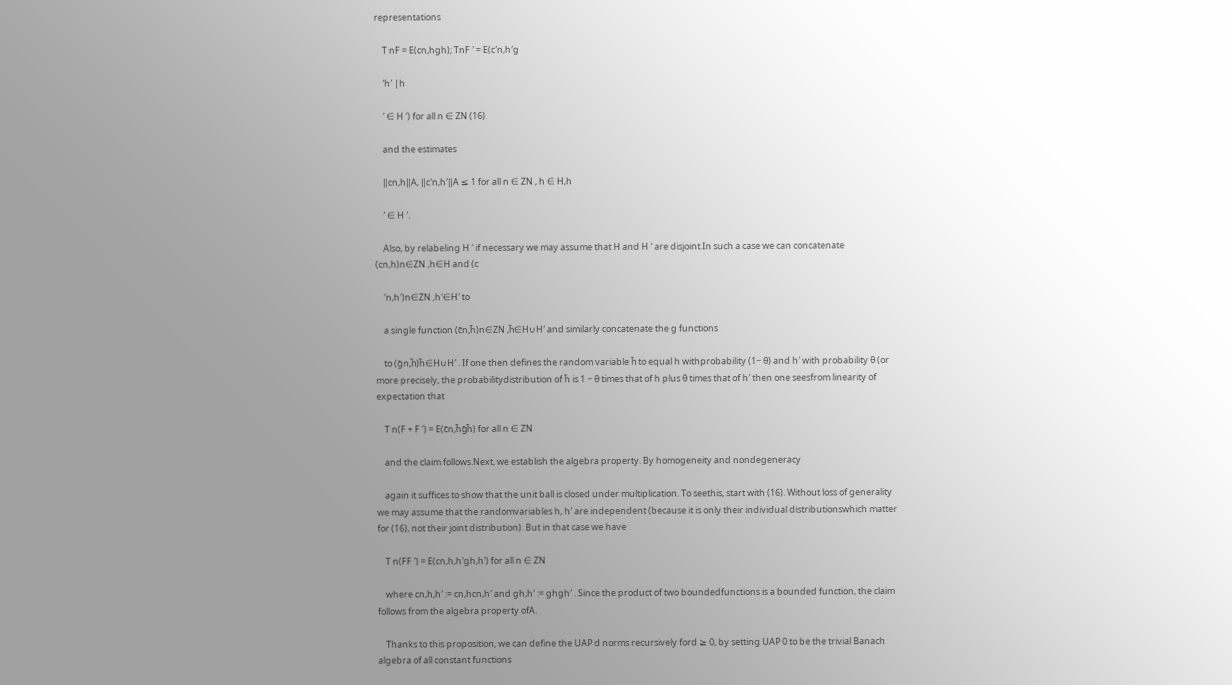representations

    T nF = E(cn,hgh); TnF ′ = E(c′n,h′g

    ′h′ |h

    ′ ∈ H ′) for all n ∈ ZN (16)

    and the estimates

    ‖cn,h‖A, ‖c′n,h′‖A ≤ 1 for all n ∈ ZN , h ∈ H,h

    ′ ∈ H ′.

    Also, by relabeling H ′ if necessary we may assume that H and H ′ are disjoint.In such a case we can concatenate (cn,h)n∈ZN ,h∈H and (c

    ′n,h′)n∈ZN ,h′∈H′ to

    a single function (c̃n,h̃)n∈ZN ,h̃∈H∪H′ and similarly concatenate the g functions

    to (g̃n,h̃)h̃∈H∪H′ . If one then defines the random variable h̃ to equal h withprobability (1− θ) and h′ with probability θ (or more precisely, the probabilitydistribution of h̃ is 1 − θ times that of h plus θ times that of h′ then one seesfrom linearity of expectation that

    T n(F + F ′) = E(c̃n,h̃g̃h̃) for all n ∈ ZN

    and the claim follows.Next, we establish the algebra property. By homogeneity and nondegeneracy

    again it suffices to show that the unit ball is closed under multiplication. To seethis, start with (16). Without loss of generality we may assume that the randomvariables h, h′ are independent (because it is only their individual distributionswhich matter for (16), not their joint distribution). But in that case we have

    T n(FF ′) = E(cn,h,h′gh,h′) for all n ∈ ZN

    where cn,h,h′ := cn,hcn,h′ and gh,h′ := ghgh′ . Since the product of two boundedfunctions is a bounded function, the claim follows from the algebra property ofA.

    Thanks to this proposition, we can define the UAP d norms recursively ford ≥ 0, by setting UAP 0 to be the trivial Banach algebra of all constant functions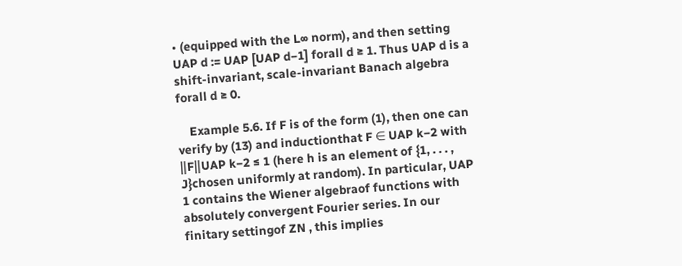• (equipped with the L∞ norm), and then setting UAP d := UAP [UAP d−1] forall d ≥ 1. Thus UAP d is a shift-invariant, scale-invariant Banach algebra forall d ≥ 0.

    Example 5.6. If F is of the form (1), then one can verify by (13) and inductionthat F ∈ UAP k−2 with ‖F‖UAP k−2 ≤ 1 (here h is an element of {1, . . . , J}chosen uniformly at random). In particular, UAP 1 contains the Wiener algebraof functions with absolutely convergent Fourier series. In our finitary settingof ZN , this implies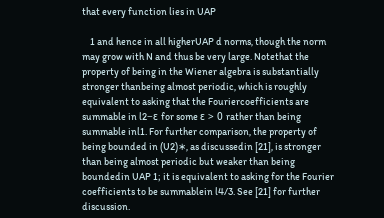that every function lies in UAP

    1 and hence in all higherUAP d norms, though the norm may grow with N and thus be very large. Notethat the property of being in the Wiener algebra is substantially stronger thanbeing almost periodic, which is roughly equivalent to asking that the Fouriercoefficients are summable in l2−ε for some ε > 0 rather than being summable inl1. For further comparison, the property of being bounded in (U2)∗, as discussedin [21], is stronger than being almost periodic but weaker than being boundedin UAP 1; it is equivalent to asking for the Fourier coefficients to be summablein l4/3. See [21] for further discussion.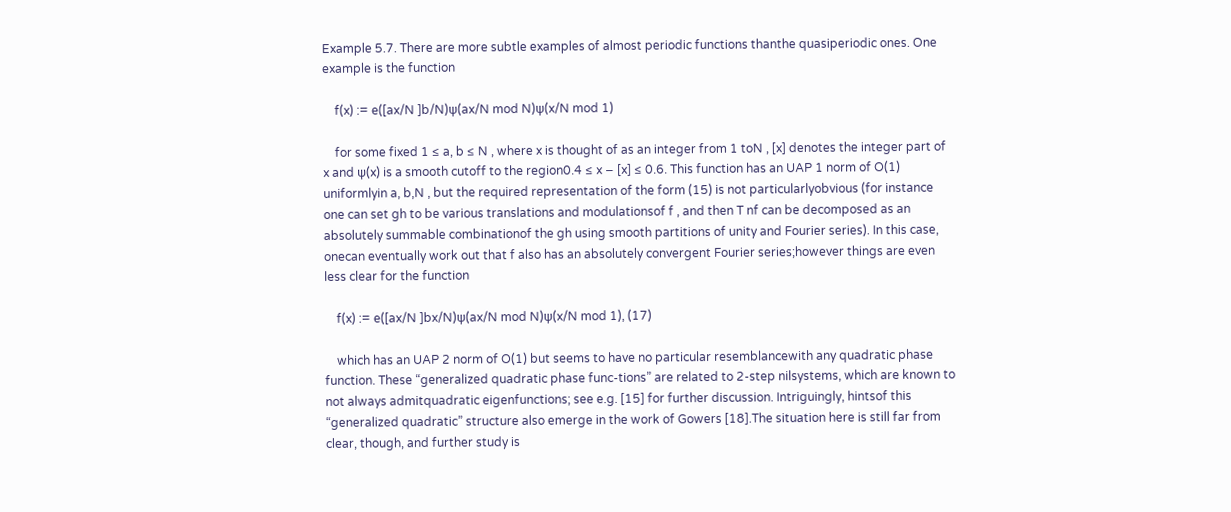Example 5.7. There are more subtle examples of almost periodic functions thanthe quasiperiodic ones. One example is the function

    f(x) := e([ax/N ]b/N)ψ(ax/N mod N)ψ(x/N mod 1)

    for some fixed 1 ≤ a, b ≤ N , where x is thought of as an integer from 1 toN , [x] denotes the integer part of x and ψ(x) is a smooth cutoff to the region0.4 ≤ x − [x] ≤ 0.6. This function has an UAP 1 norm of O(1) uniformlyin a, b,N , but the required representation of the form (15) is not particularlyobvious (for instance one can set gh to be various translations and modulationsof f , and then T nf can be decomposed as an absolutely summable combinationof the gh using smooth partitions of unity and Fourier series). In this case, onecan eventually work out that f also has an absolutely convergent Fourier series;however things are even less clear for the function

    f(x) := e([ax/N ]bx/N)ψ(ax/N mod N)ψ(x/N mod 1), (17)

    which has an UAP 2 norm of O(1) but seems to have no particular resemblancewith any quadratic phase function. These “generalized quadratic phase func-tions” are related to 2-step nilsystems, which are known to not always admitquadratic eigenfunctions; see e.g. [15] for further discussion. Intriguingly, hintsof this “generalized quadratic” structure also emerge in the work of Gowers [18].The situation here is still far from clear, though, and further study is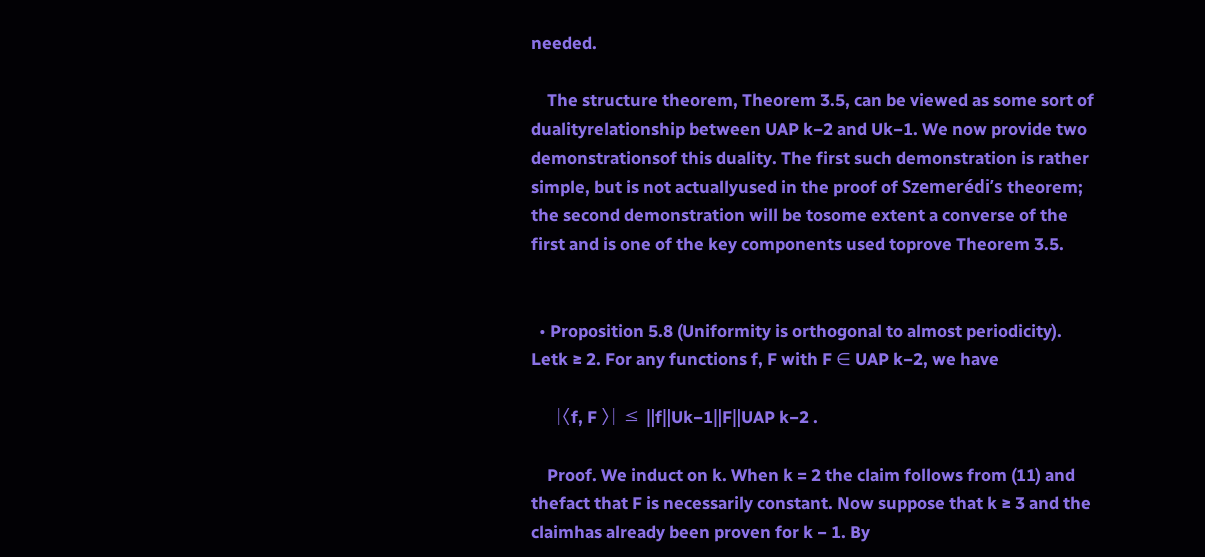needed.

    The structure theorem, Theorem 3.5, can be viewed as some sort of dualityrelationship between UAP k−2 and Uk−1. We now provide two demonstrationsof this duality. The first such demonstration is rather simple, but is not actuallyused in the proof of Szemerédi’s theorem; the second demonstration will be tosome extent a converse of the first and is one of the key components used toprove Theorem 3.5.


  • Proposition 5.8 (Uniformity is orthogonal to almost periodicity). Letk ≥ 2. For any functions f, F with F ∈ UAP k−2, we have

    |〈f, F 〉| ≤ ‖f‖Uk−1‖F‖UAP k−2 .

    Proof. We induct on k. When k = 2 the claim follows from (11) and thefact that F is necessarily constant. Now suppose that k ≥ 3 and the claimhas already been proven for k − 1. By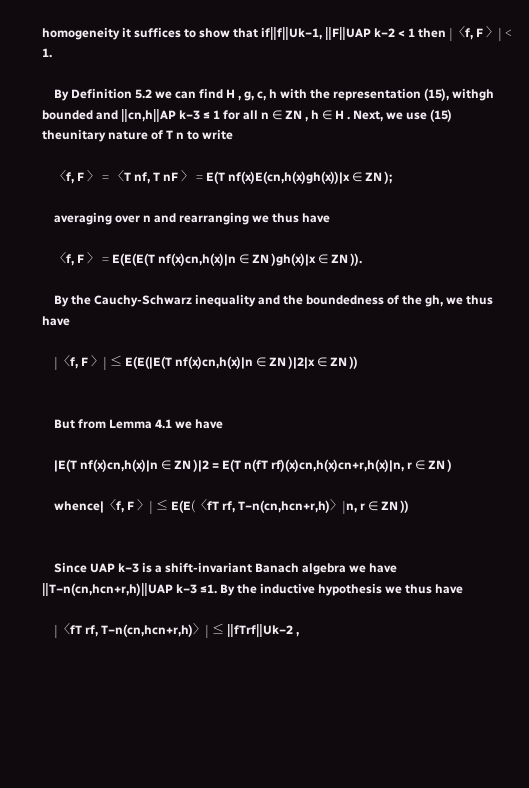homogeneity it suffices to show that if‖f‖Uk−1, ‖F‖UAP k−2 < 1 then |〈f, F 〉| < 1.

    By Definition 5.2 we can find H , g, c, h with the representation (15), withgh bounded and ‖cn,h‖AP k−3 ≤ 1 for all n ∈ ZN , h ∈ H . Next, we use (15) theunitary nature of T n to write

    〈f, F 〉 = 〈T nf, T nF 〉 = E(T nf(x)E(cn,h(x)gh(x))|x ∈ ZN );

    averaging over n and rearranging we thus have

    〈f, F 〉 = E(E(E(T nf(x)cn,h(x)|n ∈ ZN )gh(x)|x ∈ ZN )).

    By the Cauchy-Schwarz inequality and the boundedness of the gh, we thus have

    |〈f, F 〉| ≤ E(E(|E(T nf(x)cn,h(x)|n ∈ ZN )|2|x ∈ ZN ))


    But from Lemma 4.1 we have

    |E(T nf(x)cn,h(x)|n ∈ ZN )|2 = E(T n(fT rf)(x)cn,h(x)cn+r,h(x)|n, r ∈ ZN )

    whence|〈f, F 〉| ≤ E(E(〈fT rf, T−n(cn,hcn+r,h)〉|n, r ∈ ZN ))


    Since UAP k−3 is a shift-invariant Banach algebra we have ‖T−n(cn,hcn+r,h)‖UAP k−3 ≤1. By the inductive hypothesis we thus have

    |〈fT rf, T−n(cn,hcn+r,h)〉| ≤ ‖fTrf‖Uk−2 ,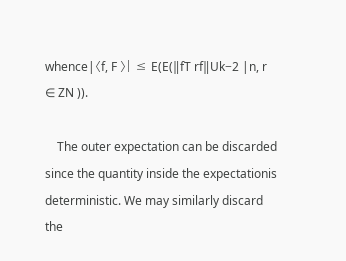whence|〈f, F 〉| ≤ E(E(‖fT rf‖Uk−2 |n, r ∈ ZN )).

    The outer expectation can be discarded since the quantity inside the expectationis deterministic. We may similarly discard the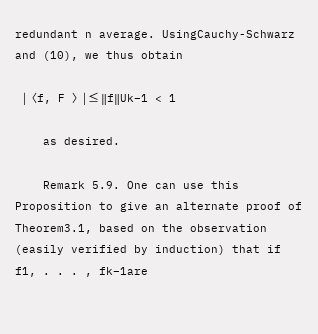redundant n average. UsingCauchy-Schwarz and (10), we thus obtain

    |〈f, F 〉| ≤ ‖f‖Uk−1 < 1

    as desired.

    Remark 5.9. One can use this Proposition to give an alternate proof of Theorem3.1, based on the observation (easily verified by induction) that if f1, . . . , fk−1are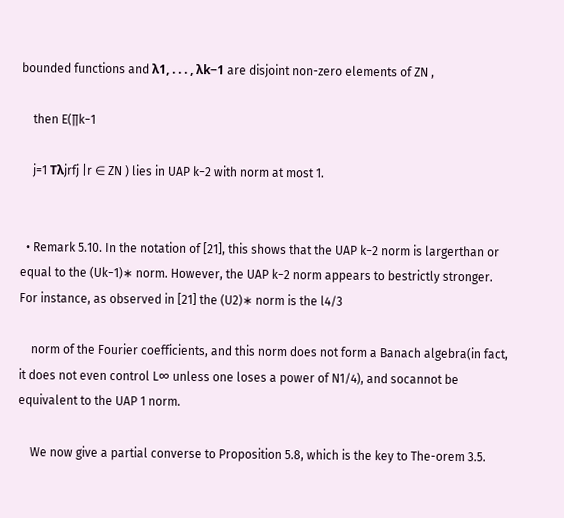bounded functions and λ1, . . . , λk−1 are disjoint non-zero elements of ZN ,

    then E(∏k−1

    j=1 Tλjrfj |r ∈ ZN ) lies in UAP k−2 with norm at most 1.


  • Remark 5.10. In the notation of [21], this shows that the UAP k−2 norm is largerthan or equal to the (Uk−1)∗ norm. However, the UAP k−2 norm appears to bestrictly stronger. For instance, as observed in [21] the (U2)∗ norm is the l4/3

    norm of the Fourier coefficients, and this norm does not form a Banach algebra(in fact, it does not even control L∞ unless one loses a power of N1/4), and socannot be equivalent to the UAP 1 norm.

    We now give a partial converse to Proposition 5.8, which is the key to The-orem 3.5.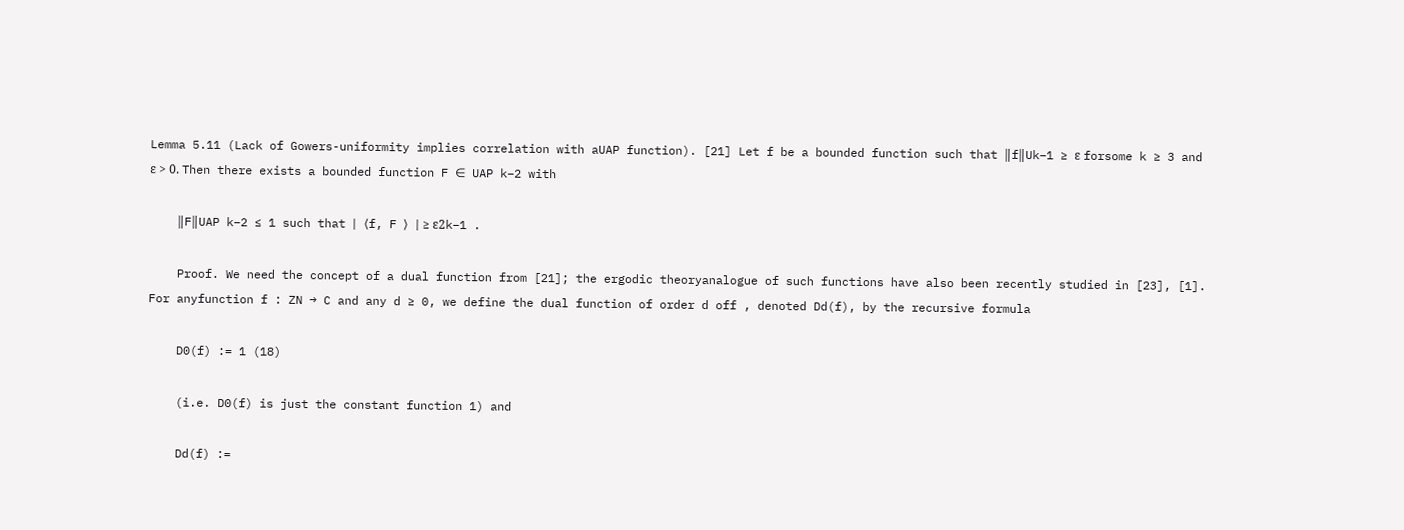Lemma 5.11 (Lack of Gowers-uniformity implies correlation with aUAP function). [21] Let f be a bounded function such that ‖f‖Uk−1 ≥ ε forsome k ≥ 3 and ε > 0. Then there exists a bounded function F ∈ UAP k−2 with

    ‖F‖UAP k−2 ≤ 1 such that |〈f, F 〉| ≥ ε2k−1 .

    Proof. We need the concept of a dual function from [21]; the ergodic theoryanalogue of such functions have also been recently studied in [23], [1]. For anyfunction f : ZN → C and any d ≥ 0, we define the dual function of order d off , denoted Dd(f), by the recursive formula

    D0(f) := 1 (18)

    (i.e. D0(f) is just the constant function 1) and

    Dd(f) :=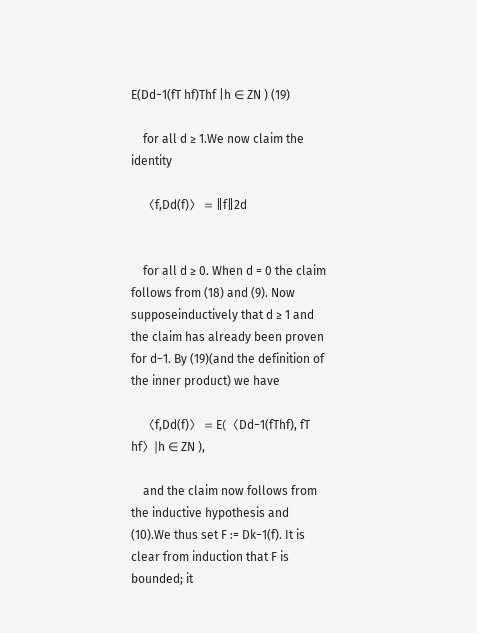E(Dd−1(fT hf)Thf |h ∈ ZN ) (19)

    for all d ≥ 1.We now claim the identity

    〈f,Dd(f)〉 = ‖f‖2d


    for all d ≥ 0. When d = 0 the claim follows from (18) and (9). Now supposeinductively that d ≥ 1 and the claim has already been proven for d−1. By (19)(and the definition of the inner product) we have

    〈f,Dd(f)〉 = E(〈Dd−1(fThf), fT hf〉|h ∈ ZN ),

    and the claim now follows from the inductive hypothesis and (10).We thus set F := Dk−1(f). It is clear from induction that F is bounded; it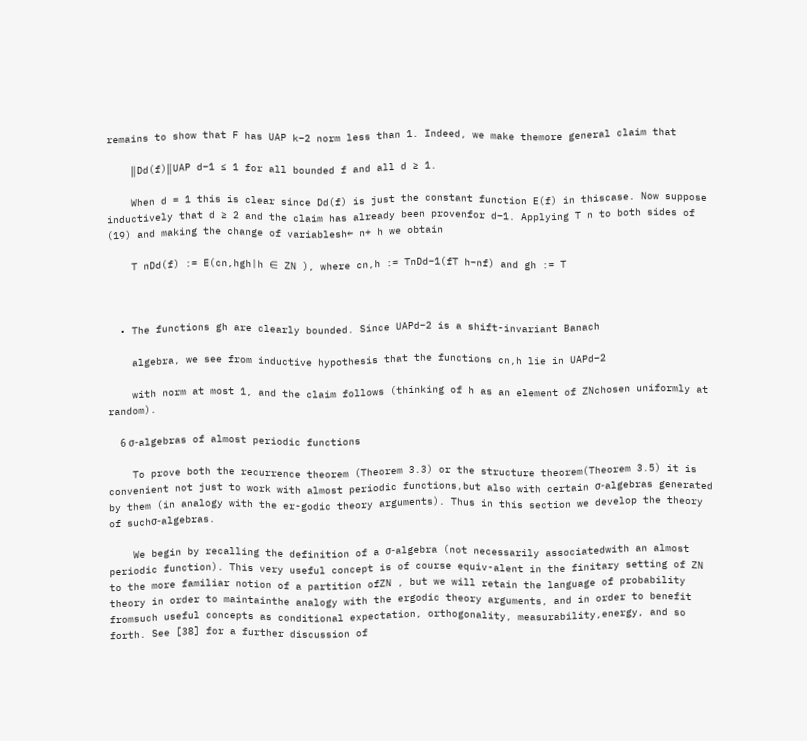remains to show that F has UAP k−2 norm less than 1. Indeed, we make themore general claim that

    ‖Dd(f)‖UAP d−1 ≤ 1 for all bounded f and all d ≥ 1.

    When d = 1 this is clear since Dd(f) is just the constant function E(f) in thiscase. Now suppose inductively that d ≥ 2 and the claim has already been provenfor d−1. Applying T n to both sides of (19) and making the change of variablesh← n+ h we obtain

    T nDd(f) := E(cn,hgh|h ∈ ZN ), where cn,h := TnDd−1(fT h−nf) and gh := T



  • The functions gh are clearly bounded. Since UAPd−2 is a shift-invariant Banach

    algebra, we see from inductive hypothesis that the functions cn,h lie in UAPd−2

    with norm at most 1, and the claim follows (thinking of h as an element of ZNchosen uniformly at random).

    6 σ-algebras of almost periodic functions

    To prove both the recurrence theorem (Theorem 3.3) or the structure theorem(Theorem 3.5) it is convenient not just to work with almost periodic functions,but also with certain σ-algebras generated by them (in analogy with the er-godic theory arguments). Thus in this section we develop the theory of suchσ-algebras.

    We begin by recalling the definition of a σ-algebra (not necessarily associatedwith an almost periodic function). This very useful concept is of course equiv-alent in the finitary setting of ZN to the more familiar notion of a partition ofZN , but we will retain the language of probability theory in order to maintainthe analogy with the ergodic theory arguments, and in order to benefit fromsuch useful concepts as conditional expectation, orthogonality, measurability,energy, and so forth. See [38] for a further discussion of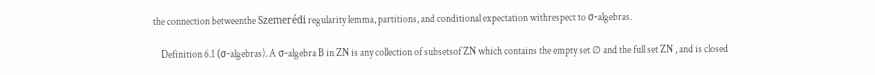the connection betweenthe Szemerédi regularity lemma, partitions, and conditional expectation withrespect to σ-algebras.

    Definition 6.1 (σ-algebras). A σ-algebra B in ZN is any collection of subsetsof ZN which contains the empty set ∅ and the full set ZN , and is closed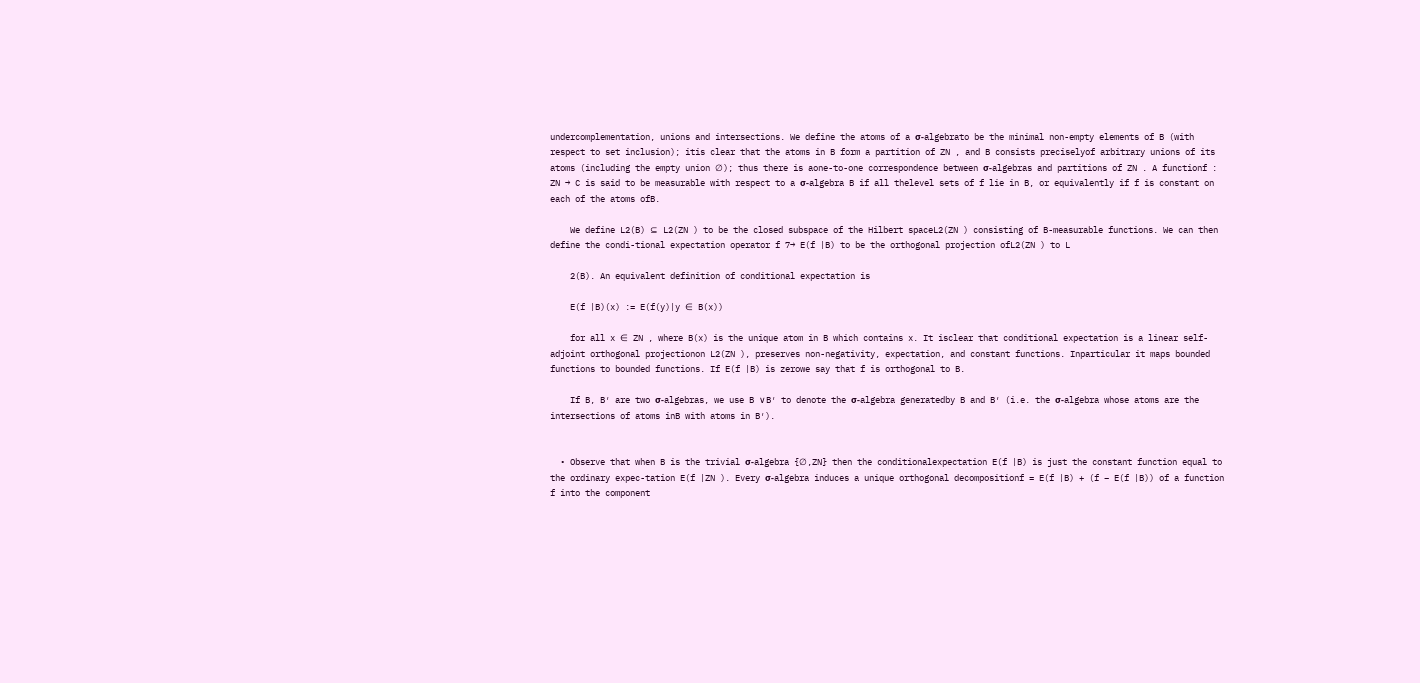undercomplementation, unions and intersections. We define the atoms of a σ-algebrato be the minimal non-empty elements of B (with respect to set inclusion); itis clear that the atoms in B form a partition of ZN , and B consists preciselyof arbitrary unions of its atoms (including the empty union ∅); thus there is aone-to-one correspondence between σ-algebras and partitions of ZN . A functionf : ZN → C is said to be measurable with respect to a σ-algebra B if all thelevel sets of f lie in B, or equivalently if f is constant on each of the atoms ofB.

    We define L2(B) ⊆ L2(ZN ) to be the closed subspace of the Hilbert spaceL2(ZN ) consisting of B-measurable functions. We can then define the condi-tional expectation operator f 7→ E(f |B) to be the orthogonal projection ofL2(ZN ) to L

    2(B). An equivalent definition of conditional expectation is

    E(f |B)(x) := E(f(y)|y ∈ B(x))

    for all x ∈ ZN , where B(x) is the unique atom in B which contains x. It isclear that conditional expectation is a linear self-adjoint orthogonal projectionon L2(ZN ), preserves non-negativity, expectation, and constant functions. Inparticular it maps bounded functions to bounded functions. If E(f |B) is zerowe say that f is orthogonal to B.

    If B, B′ are two σ-algebras, we use B ∨B′ to denote the σ-algebra generatedby B and B′ (i.e. the σ-algebra whose atoms are the intersections of atoms inB with atoms in B′).


  • Observe that when B is the trivial σ-algebra {∅,ZN} then the conditionalexpectation E(f |B) is just the constant function equal to the ordinary expec-tation E(f |ZN ). Every σ-algebra induces a unique orthogonal decompositionf = E(f |B) + (f − E(f |B)) of a function f into the component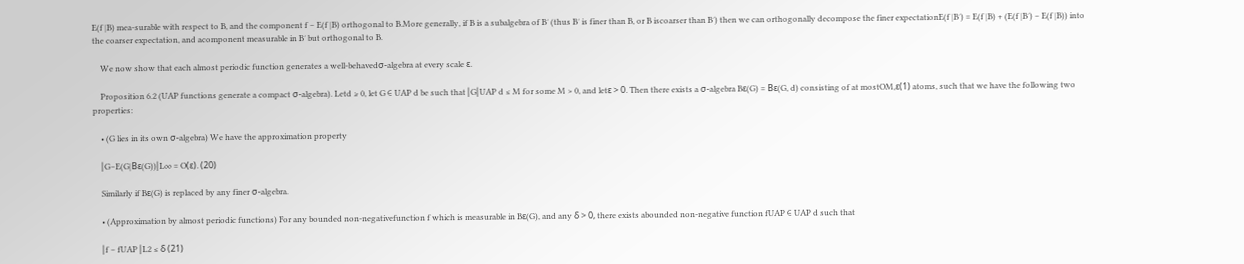E(f |B) mea-surable with respect to B, and the component f − E(f |B) orthogonal to B.More generally, if B is a subalgebra of B′ (thus B′ is finer than B, or B iscoarser than B′) then we can orthogonally decompose the finer expectationE(f |B′) = E(f |B) + (E(f |B′) − E(f |B)) into the coarser expectation, and acomponent measurable in B′ but orthogonal to B.

    We now show that each almost periodic function generates a well-behavedσ-algebra at every scale ε.

    Proposition 6.2 (UAP functions generate a compact σ-algebra). Letd ≥ 0, let G ∈ UAP d be such that ‖G‖UAP d ≤ M for some M > 0, and letε > 0. Then there exists a σ-algebra Bε(G) = Bε(G, d) consisting of at mostOM,ε(1) atoms, such that we have the following two properties:

    • (G lies in its own σ-algebra) We have the approximation property

    ‖G−E(G|Bε(G))‖L∞ = O(ε). (20)

    Similarly if Bε(G) is replaced by any finer σ-algebra.

    • (Approximation by almost periodic functions) For any bounded non-negativefunction f which is measurable in Bε(G), and any δ > 0, there exists abounded non-negative function fUAP ∈ UAP d such that

    ‖f − fUAP ‖L2 ≤ δ (21)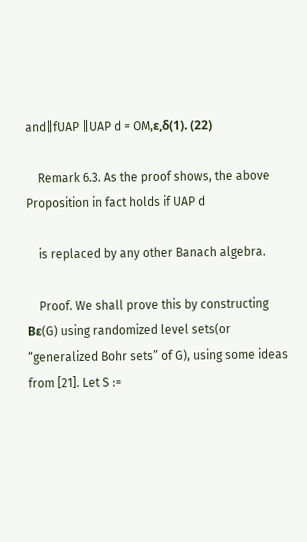and‖fUAP ‖UAP d = OM,ε,δ(1). (22)

    Remark 6.3. As the proof shows, the above Proposition in fact holds if UAP d

    is replaced by any other Banach algebra.

    Proof. We shall prove this by constructing Bε(G) using randomized level sets(or “generalized Bohr sets” of G), using some ideas from [21]. Let S :=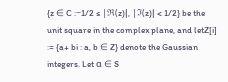{z ∈ C :−1/2 ≤ |ℜ(z)|, |ℑ(z)| < 1/2} be the unit square in the complex plane, and letZ[i] := {a+ bi : a, b ∈ Z} denote the Gaussian integers. Let α ∈ S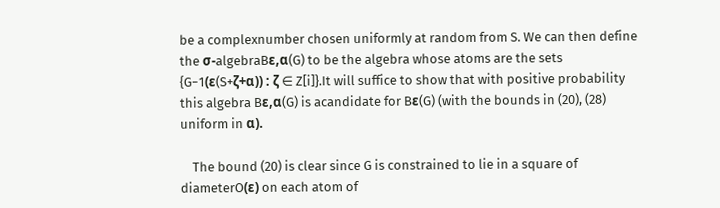be a complexnumber chosen uniformly at random from S. We can then define the σ-algebraBε,α(G) to be the algebra whose atoms are the sets {G−1(ε(S+ζ+α)) : ζ ∈ Z[i]}.It will suffice to show that with positive probability this algebra Bε,α(G) is acandidate for Bε(G) (with the bounds in (20), (28) uniform in α).

    The bound (20) is clear since G is constrained to lie in a square of diameterO(ε) on each atom of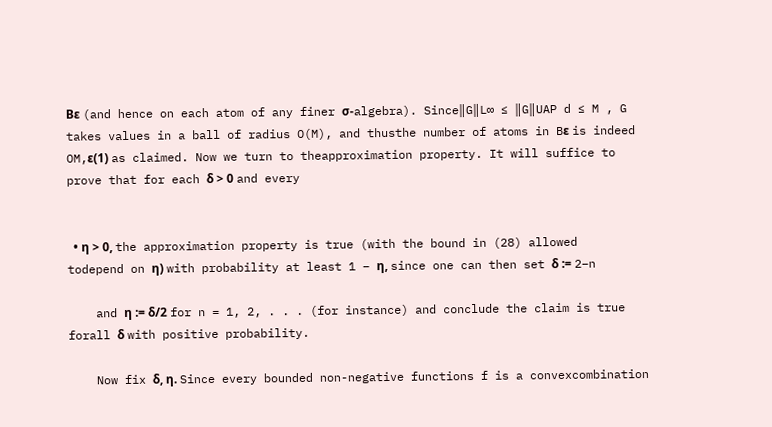Bε (and hence on each atom of any finer σ-algebra). Since‖G‖L∞ ≤ ‖G‖UAP d ≤ M , G takes values in a ball of radius O(M), and thusthe number of atoms in Bε is indeed OM,ε(1) as claimed. Now we turn to theapproximation property. It will suffice to prove that for each δ > 0 and every


  • η > 0, the approximation property is true (with the bound in (28) allowed todepend on η) with probability at least 1 − η, since one can then set δ := 2−n

    and η := δ/2 for n = 1, 2, . . . (for instance) and conclude the claim is true forall δ with positive probability.

    Now fix δ, η. Since every bounded non-negative functions f is a convexcombination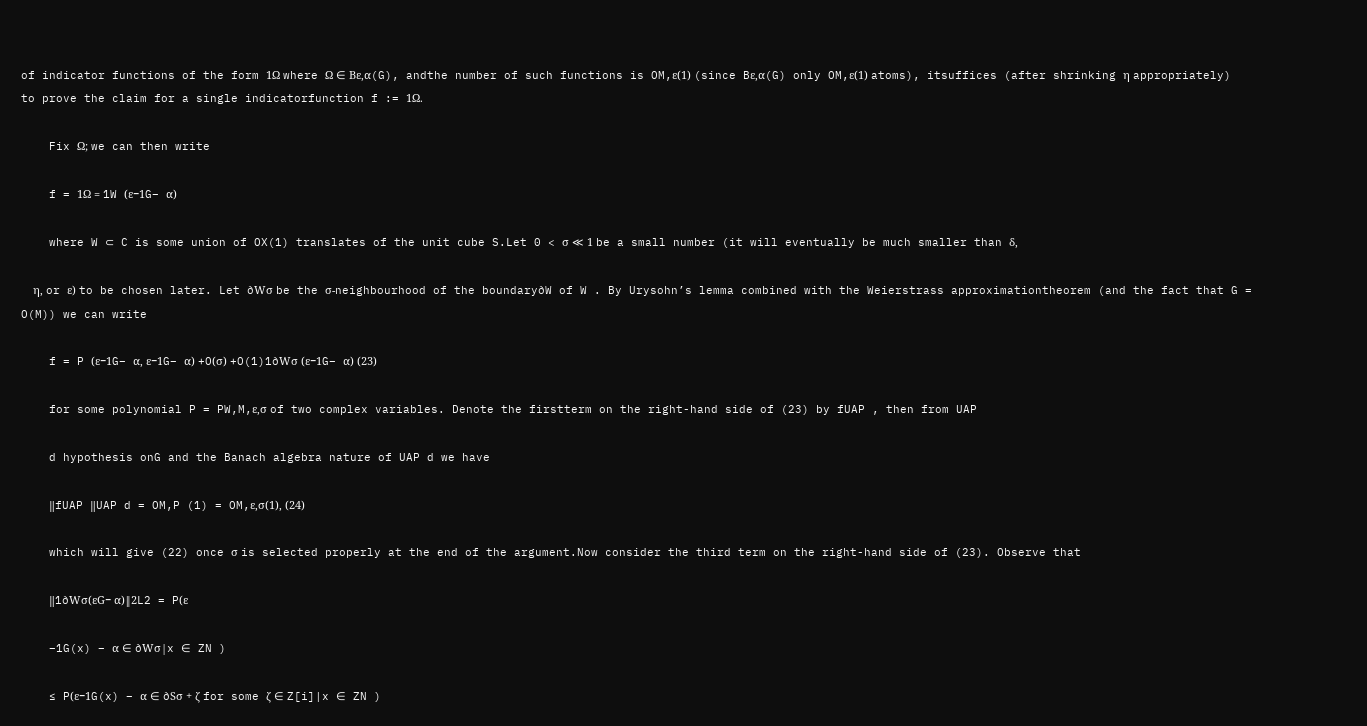of indicator functions of the form 1Ω where Ω ∈ Bε,α(G), andthe number of such functions is OM,ε(1) (since Bε,α(G) only OM,ε(1) atoms), itsuffices (after shrinking η appropriately) to prove the claim for a single indicatorfunction f := 1Ω.

    Fix Ω; we can then write

    f = 1Ω = 1W (ε−1G− α)

    where W ⊂ C is some union of OX(1) translates of the unit cube S.Let 0 < σ ≪ 1 be a small number (it will eventually be much smaller than δ,

    η, or ε) to be chosen later. Let ∂Wσ be the σ-neighbourhood of the boundary∂W of W . By Urysohn’s lemma combined with the Weierstrass approximationtheorem (and the fact that G = O(M)) we can write

    f = P (ε−1G− α, ε−1G− α) +O(σ) +O(1)1∂Wσ (ε−1G− α) (23)

    for some polynomial P = PW,M,ε,σ of two complex variables. Denote the firstterm on the right-hand side of (23) by fUAP , then from UAP

    d hypothesis onG and the Banach algebra nature of UAP d we have

    ‖fUAP ‖UAP d = OM,P (1) = OM,ε,σ(1), (24)

    which will give (22) once σ is selected properly at the end of the argument.Now consider the third term on the right-hand side of (23). Observe that

    ‖1∂Wσ(εG− α)‖2L2 = P(ε

    −1G(x) − α ∈ ∂Wσ|x ∈ ZN )

    ≤ P(ε−1G(x) − α ∈ ∂Sσ + ζ for some ζ ∈ Z[i]|x ∈ ZN )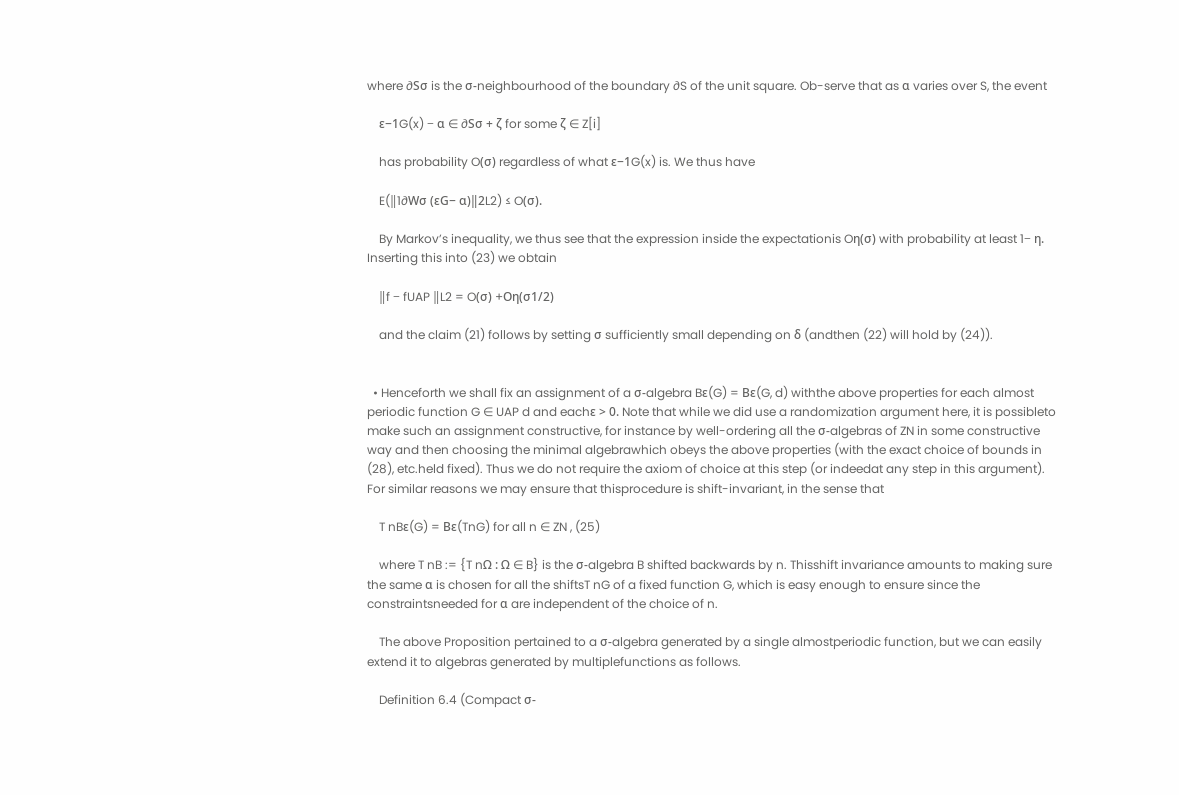where ∂Sσ is the σ-neighbourhood of the boundary ∂S of the unit square. Ob-serve that as α varies over S, the event

    ε−1G(x) − α ∈ ∂Sσ + ζ for some ζ ∈ Z[i]

    has probability O(σ) regardless of what ε−1G(x) is. We thus have

    E(‖1∂Wσ (εG− α)‖2L2) ≤ O(σ).

    By Markov’s inequality, we thus see that the expression inside the expectationis Oη(σ) with probability at least 1− η. Inserting this into (23) we obtain

    ‖f − fUAP ‖L2 = O(σ) +Oη(σ1/2)

    and the claim (21) follows by setting σ sufficiently small depending on δ (andthen (22) will hold by (24)).


  • Henceforth we shall fix an assignment of a σ-algebra Bε(G) = Bε(G, d) withthe above properties for each almost periodic function G ∈ UAP d and eachε > 0. Note that while we did use a randomization argument here, it is possibleto make such an assignment constructive, for instance by well-ordering all the σ-algebras of ZN in some constructive way and then choosing the minimal algebrawhich obeys the above properties (with the exact choice of bounds in (28), etc.held fixed). Thus we do not require the axiom of choice at this step (or indeedat any step in this argument). For similar reasons we may ensure that thisprocedure is shift-invariant, in the sense that

    T nBε(G) = Bε(TnG) for all n ∈ ZN , (25)

    where T nB := {T nΩ : Ω ∈ B} is the σ-algebra B shifted backwards by n. Thisshift invariance amounts to making sure the same α is chosen for all the shiftsT nG of a fixed function G, which is easy enough to ensure since the constraintsneeded for α are independent of the choice of n.

    The above Proposition pertained to a σ-algebra generated by a single almostperiodic function, but we can easily extend it to algebras generated by multiplefunctions as follows.

    Definition 6.4 (Compact σ-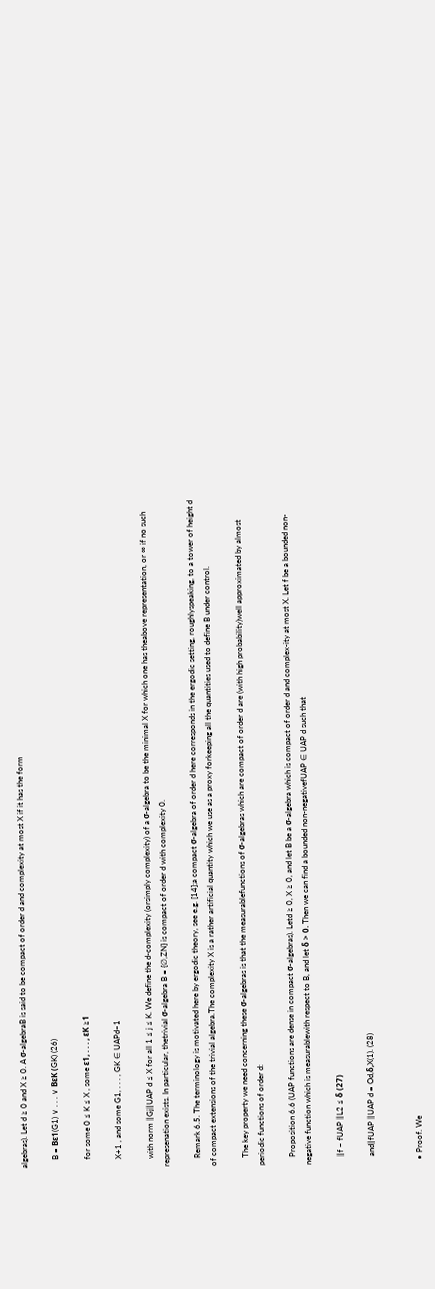algebras). Let d ≥ 0 and X ≥ 0. A σ-algebraB is said to be compact of order d and complexity at most X if it has the form

    B = Bε1(G1) ∨ . . . ∨ BεK (GK) (26)

    for some 0 ≤ K ≤ X , some ε1, . . . , εK ≥1

    X+1 , and some G1, . . . , GK ∈ UAPd−1

    with norm ‖Gj‖UAP d ≤ X for all 1 ≤ j ≤ K. We define the d-complexity (orsimply complexity) of a σ-algebra to be the minimal X for which one has theabove representation, or ∞ if no such represenation exists. In particular, thetrivial σ-algebra B = {∅,ZN} is compact of order d with complexity 0.

    Remark 6.5. The terminology is motivated here by ergodic theory, see e.g. [14];a compact σ-algebra of order d here corresponds in the ergodic setting, roughlyspeaking, to a tower of height d of compact extensions of the trivial algebra.The complexity X is a rather artificial quantity which we use as a proxy forkeeping all the quantities used to define B under control.

    The key property we need concerning these σ-algebras is that the measurablefunctions of σ-algebras which are compact of order d are (with high probability)well approximated by almost periodic functions of order d:

    Proposition 6.6 (UAP functions are dense in compact σ-algebras). Letd ≥ 0, X ≥ 0, and let B be a σ-algebra which is compact of order d and complex-ity at most X. Let f be a bounded non-negative function which is measurablewith respect to B, and let δ > 0. Then we can find a bounded non-negativefUAP ∈ UAP d such that

    ‖f − fUAP ‖L2 ≤ δ (27)

    and‖fUAP ‖UAP d = Od,δ,X(1). (28)


  • Proof. We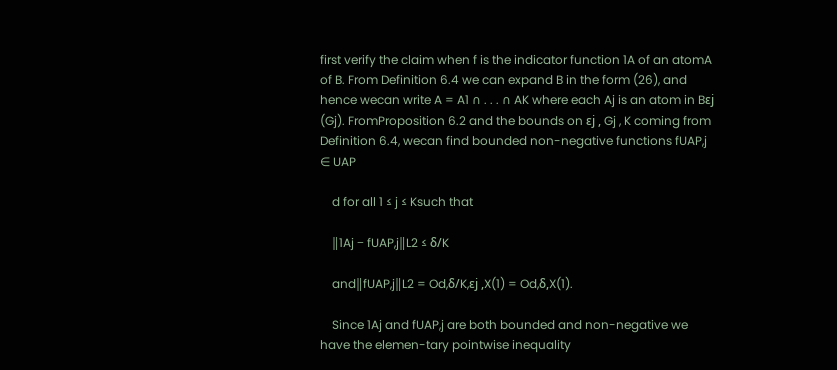first verify the claim when f is the indicator function 1A of an atomA of B. From Definition 6.4 we can expand B in the form (26), and hence wecan write A = A1 ∩ . . . ∩ AK where each Aj is an atom in Bεj (Gj). FromProposition 6.2 and the bounds on εj , Gj , K coming from Definition 6.4, wecan find bounded non-negative functions fUAP,j ∈ UAP

    d for all 1 ≤ j ≤ Ksuch that

    ‖1Aj − fUAP,j‖L2 ≤ δ/K

    and‖fUAP,j‖L2 = Od,δ/K,εj ,X(1) = Od,δ,X(1).

    Since 1Aj and fUAP,j are both bounded and non-negative we have the elemen-tary pointwise inequality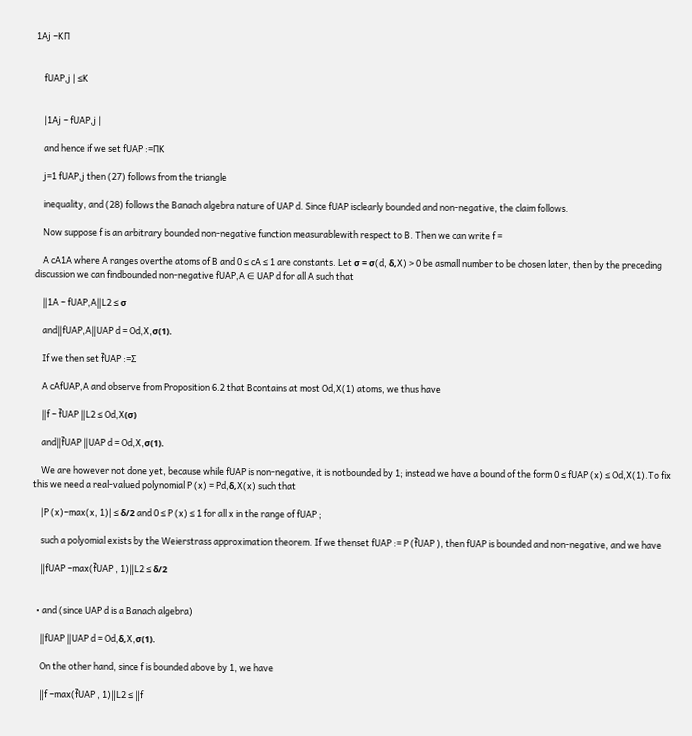1Aj −K∏


    fUAP,j | ≤K


    |1Aj − fUAP,j |

    and hence if we set fUAP :=∏K

    j=1 fUAP,j then (27) follows from the triangle

    inequality, and (28) follows the Banach algebra nature of UAP d. Since fUAP isclearly bounded and non-negative, the claim follows.

    Now suppose f is an arbitrary bounded non-negative function measurablewith respect to B. Then we can write f =

    A cA1A where A ranges overthe atoms of B and 0 ≤ cA ≤ 1 are constants. Let σ = σ(d, δ,X) > 0 be asmall number to be chosen later, then by the preceding discussion we can findbounded non-negative fUAP,A ∈ UAP d for all A such that

    ‖1A − fUAP,A‖L2 ≤ σ

    and‖fUAP,A‖UAP d = Od,X,σ(1).

    If we then set f̃UAP :=∑

    A cAfUAP,A and observe from Proposition 6.2 that Bcontains at most Od,X(1) atoms, we thus have

    ‖f − f̃UAP ‖L2 ≤ Od,X(σ)

    and‖f̃UAP ‖UAP d = Od,X,σ(1).

    We are however not done yet, because while fUAP is non-negative, it is notbounded by 1; instead we have a bound of the form 0 ≤ fUAP (x) ≤ Od,X(1).To fix this we need a real-valued polynomial P (x) = Pd,δ,X(x) such that

    |P (x)−max(x, 1)| ≤ δ/2 and 0 ≤ P (x) ≤ 1 for all x in the range of fUAP ;

    such a polyomial exists by the Weierstrass approximation theorem. If we thenset fUAP := P (f̃UAP ), then fUAP is bounded and non-negative, and we have

    ‖fUAP −max(f̃UAP , 1)‖L2 ≤ δ/2


  • and (since UAP d is a Banach algebra)

    ‖fUAP ‖UAP d = Od,δ,X,σ(1).

    On the other hand, since f is bounded above by 1, we have

    ‖f −max(f̃UAP , 1)‖L2 ≤ ‖f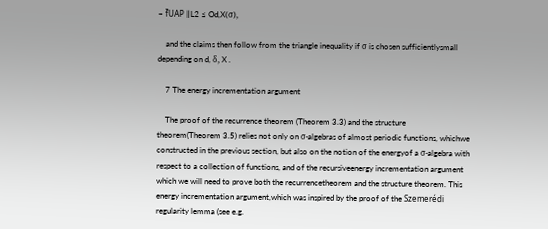− f̃UAP ‖L2 ≤ Od,X(σ),

    and the claims then follow from the triangle inequality if σ is chosen sufficientlysmall depending on d, δ, X .

    7 The energy incrementation argument

    The proof of the recurrence theorem (Theorem 3.3) and the structure theorem(Theorem 3.5) relies not only on σ-algebras of almost periodic functions, whichwe constructed in the previous section, but also on the notion of the energyof a σ-algebra with respect to a collection of functions, and of the recursiveenergy incrementation argument which we will need to prove both the recurrencetheorem and the structure theorem. This energy incrementation argument,which was inspired by the proof of the Szemerédi regularity lemma (see e.g.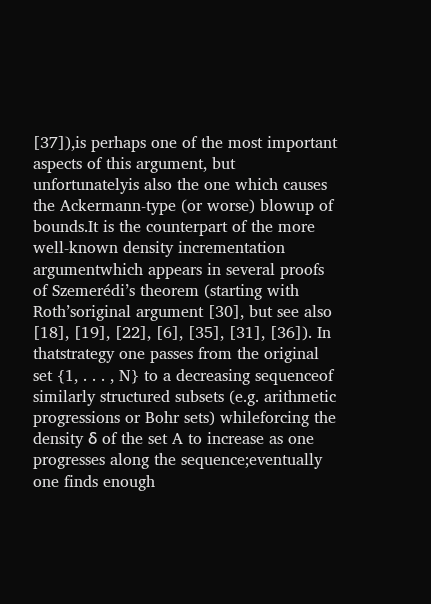[37]),is perhaps one of the most important aspects of this argument, but unfortunatelyis also the one which causes the Ackermann-type (or worse) blowup of bounds.It is the counterpart of the more well-known density incrementation argumentwhich appears in several proofs of Szemerédi’s theorem (starting with Roth’soriginal argument [30], but see also [18], [19], [22], [6], [35], [31], [36]). In thatstrategy one passes from the original set {1, . . . , N} to a decreasing sequenceof similarly structured subsets (e.g. arithmetic progressions or Bohr sets) whileforcing the density δ of the set A to increase as one progresses along the sequence;eventually one finds enough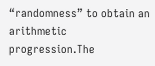“randomness” to obtain an arithmetic progression.The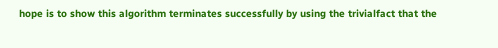hope is to show this algorithm terminates successfully by using the trivialfact that the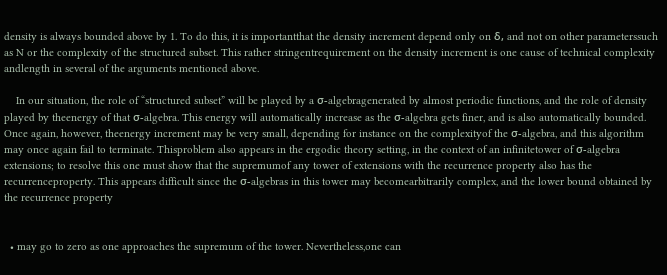density is always bounded above by 1. To do this, it is importantthat the density increment depend only on δ, and not on other parameterssuch as N or the complexity of the structured subset. This rather stringentrequirement on the density increment is one cause of technical complexity andlength in several of the arguments mentioned above.

    In our situation, the role of “structured subset” will be played by a σ-algebragenerated by almost periodic functions, and the role of density played by theenergy of that σ-algebra. This energy will automatically increase as the σ-algebra gets finer, and is also automatically bounded. Once again, however, theenergy increment may be very small, depending for instance on the complexityof the σ-algebra, and this algorithm may once again fail to terminate. Thisproblem also appears in the ergodic theory setting, in the context of an infinitetower of σ-algebra extensions; to resolve this one must show that the supremumof any tower of extensions with the recurrence property also has the recurrenceproperty. This appears difficult since the σ-algebras in this tower may becomearbitrarily complex, and the lower bound obtained by the recurrence property


  • may go to zero as one approaches the supremum of the tower. Nevertheless,one can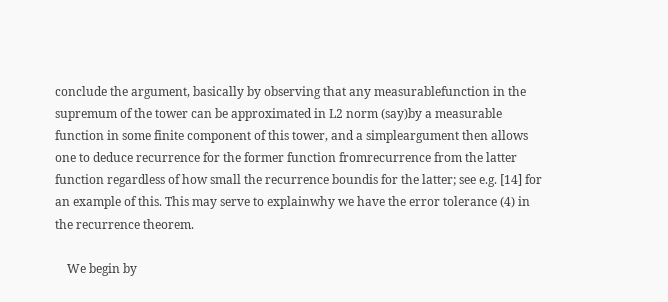conclude the argument, basically by observing that any measurablefunction in the supremum of the tower can be approximated in L2 norm (say)by a measurable function in some finite component of this tower, and a simpleargument then allows one to deduce recurrence for the former function fromrecurrence from the latter function regardless of how small the recurrence boundis for the latter; see e.g. [14] for an example of this. This may serve to explainwhy we have the error tolerance (4) in the recurrence theorem.

    We begin by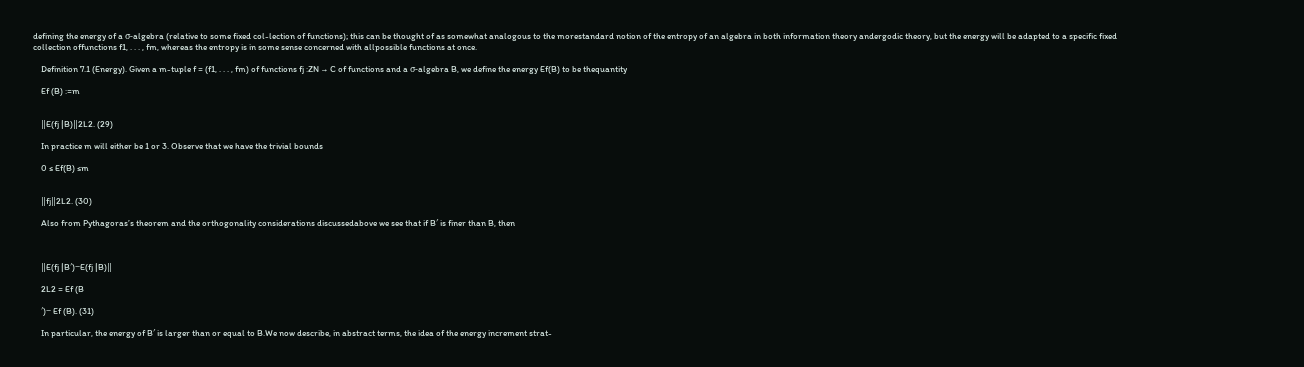defining the energy of a σ-algebra (relative to some fixed col-lection of functions); this can be thought of as somewhat analogous to the morestandard notion of the entropy of an algebra in both information theory andergodic theory, but the energy will be adapted to a specific fixed collection offunctions f1, . . . , fm, whereas the entropy is in some sense concerned with allpossible functions at once.

    Definition 7.1 (Energy). Given a m-tuple f = (f1, . . . , fm) of functions fj :ZN → C of functions and a σ-algebra B, we define the energy Ef(B) to be thequantity

    Ef (B) :=m


    ‖E(fj |B)‖2L2. (29)

    In practice m will either be 1 or 3. Observe that we have the trivial bounds

    0 ≤ Ef(B) ≤m


    ‖fj‖2L2. (30)

    Also from Pythagoras’s theorem and the orthogonality considerations discussedabove we see that if B′ is finer than B, then



    ‖E(fj |B′)−E(fj |B)‖

    2L2 = Ef (B

    ′)− Ef (B). (31)

    In particular, the energy of B′ is larger than or equal to B.We now describe, in abstract terms, the idea of the energy increment strat-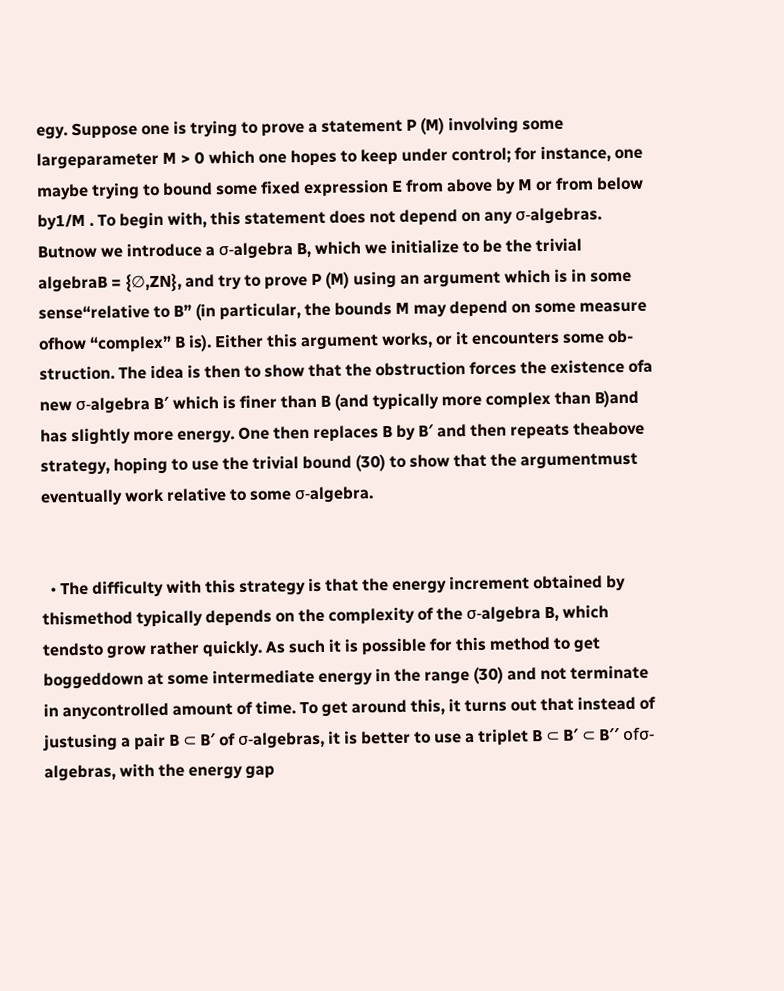egy. Suppose one is trying to prove a statement P (M) involving some largeparameter M > 0 which one hopes to keep under control; for instance, one maybe trying to bound some fixed expression E from above by M or from below by1/M . To begin with, this statement does not depend on any σ-algebras. Butnow we introduce a σ-algebra B, which we initialize to be the trivial algebraB = {∅,ZN}, and try to prove P (M) using an argument which is in some sense“relative to B” (in particular, the bounds M may depend on some measure ofhow “complex” B is). Either this argument works, or it encounters some ob-struction. The idea is then to show that the obstruction forces the existence ofa new σ-algebra B′ which is finer than B (and typically more complex than B)and has slightly more energy. One then replaces B by B′ and then repeats theabove strategy, hoping to use the trivial bound (30) to show that the argumentmust eventually work relative to some σ-algebra.


  • The difficulty with this strategy is that the energy increment obtained by thismethod typically depends on the complexity of the σ-algebra B, which tendsto grow rather quickly. As such it is possible for this method to get boggeddown at some intermediate energy in the range (30) and not terminate in anycontrolled amount of time. To get around this, it turns out that instead of justusing a pair B ⊂ B′ of σ-algebras, it is better to use a triplet B ⊂ B′ ⊂ B′′ ofσ-algebras, with the energy gap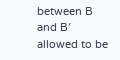between B and B′ allowed to be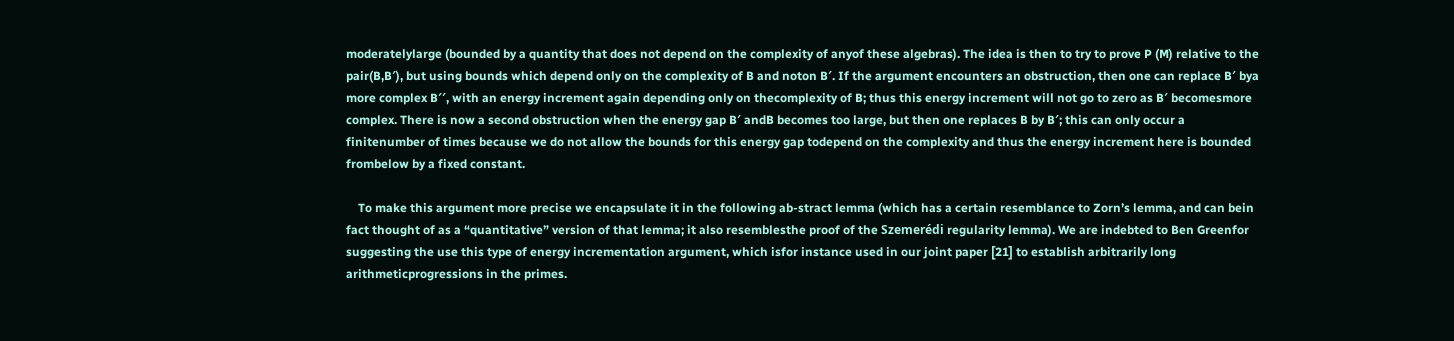moderatelylarge (bounded by a quantity that does not depend on the complexity of anyof these algebras). The idea is then to try to prove P (M) relative to the pair(B,B′), but using bounds which depend only on the complexity of B and noton B′. If the argument encounters an obstruction, then one can replace B′ bya more complex B′′, with an energy increment again depending only on thecomplexity of B; thus this energy increment will not go to zero as B′ becomesmore complex. There is now a second obstruction when the energy gap B′ andB becomes too large, but then one replaces B by B′; this can only occur a finitenumber of times because we do not allow the bounds for this energy gap todepend on the complexity and thus the energy increment here is bounded frombelow by a fixed constant.

    To make this argument more precise we encapsulate it in the following ab-stract lemma (which has a certain resemblance to Zorn’s lemma, and can bein fact thought of as a “quantitative” version of that lemma; it also resemblesthe proof of the Szemerédi regularity lemma). We are indebted to Ben Greenfor suggesting the use this type of energy incrementation argument, which isfor instance used in our joint paper [21] to establish arbitrarily long arithmeticprogressions in the primes.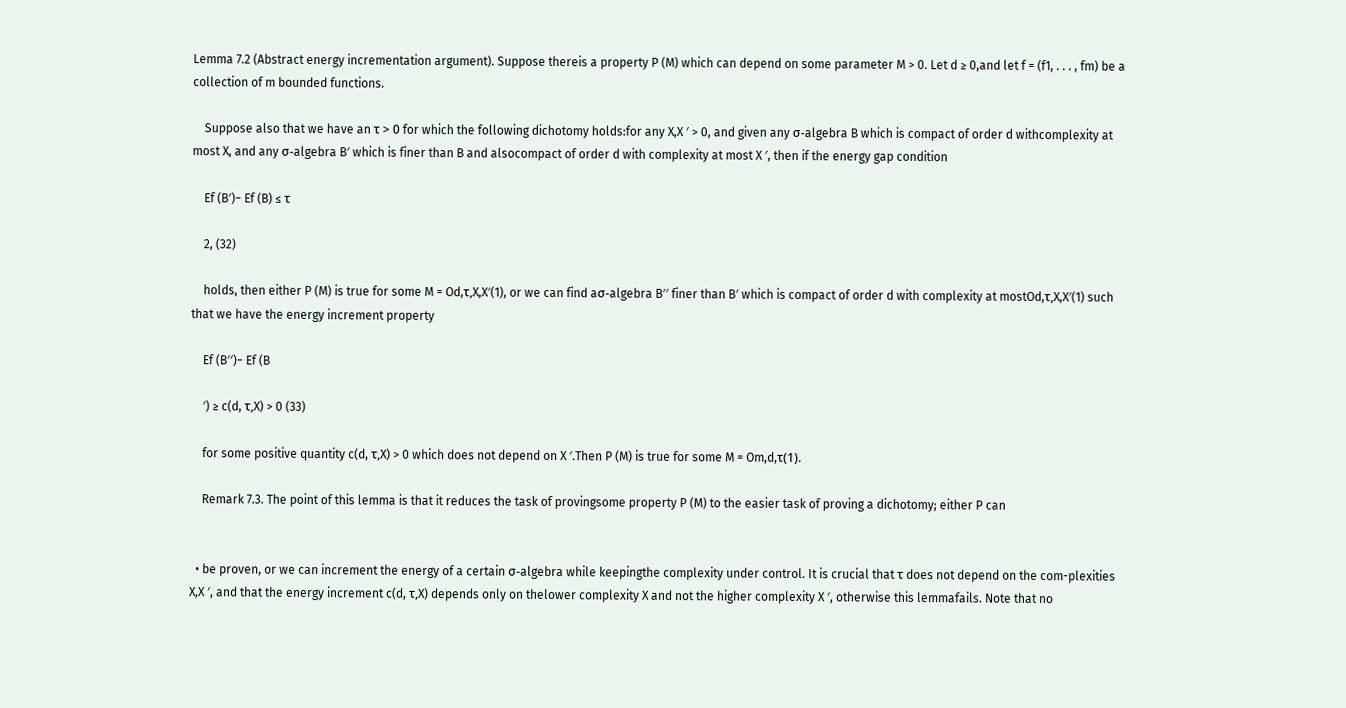Lemma 7.2 (Abstract energy incrementation argument). Suppose thereis a property P (M) which can depend on some parameter M > 0. Let d ≥ 0,and let f = (f1, . . . , fm) be a collection of m bounded functions.

    Suppose also that we have an τ > 0 for which the following dichotomy holds:for any X,X ′ > 0, and given any σ-algebra B which is compact of order d withcomplexity at most X, and any σ-algebra B′ which is finer than B and alsocompact of order d with complexity at most X ′, then if the energy gap condition

    Ef (B′)− Ef (B) ≤ τ

    2, (32)

    holds, then either P (M) is true for some M = Od,τ,X,X′(1), or we can find aσ-algebra B′′ finer than B′ which is compact of order d with complexity at mostOd,τ,X,X′(1) such that we have the energy increment property

    Ef (B′′)− Ef (B

    ′) ≥ c(d, τ,X) > 0 (33)

    for some positive quantity c(d, τ,X) > 0 which does not depend on X ′.Then P (M) is true for some M = Om,d,τ(1).

    Remark 7.3. The point of this lemma is that it reduces the task of provingsome property P (M) to the easier task of proving a dichotomy; either P can


  • be proven, or we can increment the energy of a certain σ-algebra while keepingthe complexity under control. It is crucial that τ does not depend on the com-plexities X,X ′, and that the energy increment c(d, τ,X) depends only on thelower complexity X and not the higher complexity X ′, otherwise this lemmafails. Note that no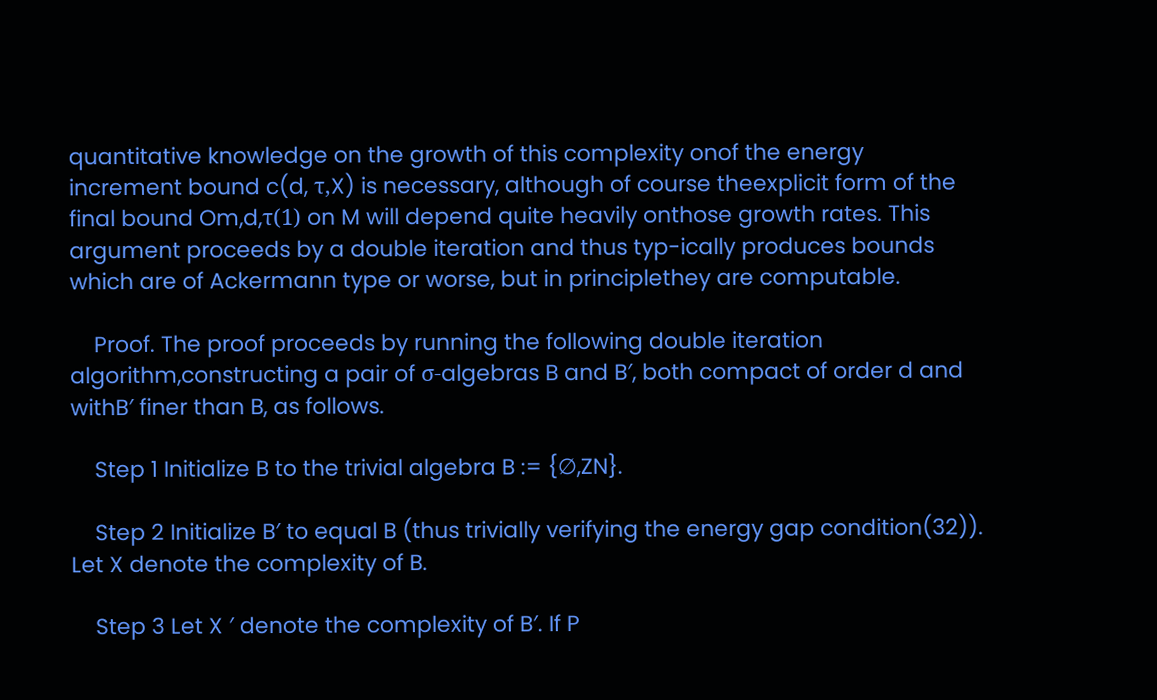quantitative knowledge on the growth of this complexity onof the energy increment bound c(d, τ,X) is necessary, although of course theexplicit form of the final bound Om,d,τ(1) on M will depend quite heavily onthose growth rates. This argument proceeds by a double iteration and thus typ-ically produces bounds which are of Ackermann type or worse, but in principlethey are computable.

    Proof. The proof proceeds by running the following double iteration algorithm,constructing a pair of σ-algebras B and B′, both compact of order d and withB′ finer than B, as follows.

    Step 1 Initialize B to the trivial algebra B := {∅,ZN}.

    Step 2 Initialize B′ to equal B (thus trivially verifying the energy gap condition(32)). Let X denote the complexity of B.

    Step 3 Let X ′ denote the complexity of B′. If P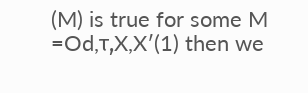(M) is true for some M =Od,τ,X,X′(1) then we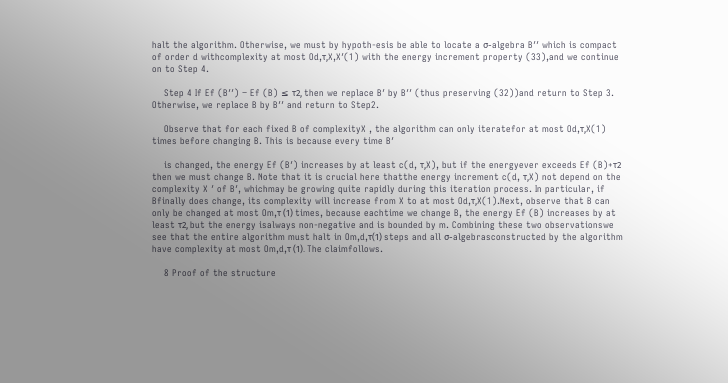halt the algorithm. Otherwise, we must by hypoth-esis be able to locate a σ-algebra B′′ which is compact of order d withcomplexity at most Od,τ,X,X′(1) with the energy increment property (33),and we continue on to Step 4.

    Step 4 If Ef (B′′) − Ef (B) ≤ τ2, then we replace B′ by B′′ (thus preserving (32))and return to Step 3. Otherwise, we replace B by B′′ and return to Step2.

    Observe that for each fixed B of complexityX , the algorithm can only iteratefor at most Od,τ,X(1) times before changing B. This is because every time B′

    is changed, the energy Ef (B′) increases by at least c(d, τ,X), but if the energyever exceeds Ef (B)+τ2 then we must change B. Note that it is crucial here thatthe energy increment c(d, τ,X) not depend on the complexity X ′ of B′, whichmay be growing quite rapidly during this iteration process. In particular, if Bfinally does change, its complexity will increase from X to at most Od,τ,X(1).Next, observe that B can only be changed at most Om,τ (1) times, because eachtime we change B, the energy Ef (B) increases by at least τ2, but the energy isalways non-negative and is bounded by m. Combining these two observationswe see that the entire algorithm must halt in Om,d,τ(1) steps and all σ-algebrasconstructed by the algorithm have complexity at most Om,d,τ (1). The claimfollows.

    8 Proof of the structure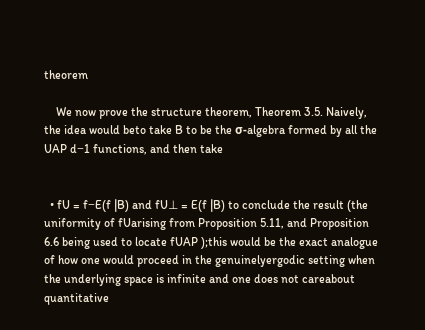theorem

    We now prove the structure theorem, Theorem 3.5. Naively, the idea would beto take B to be the σ-algebra formed by all the UAP d−1 functions, and then take


  • fU = f−E(f |B) and fU⊥ = E(f |B) to conclude the result (the uniformity of fUarising from Proposition 5.11, and Proposition 6.6 being used to locate fUAP );this would be the exact analogue of how one would proceed in the genuinelyergodic setting when the underlying space is infinite and one does not careabout quantitative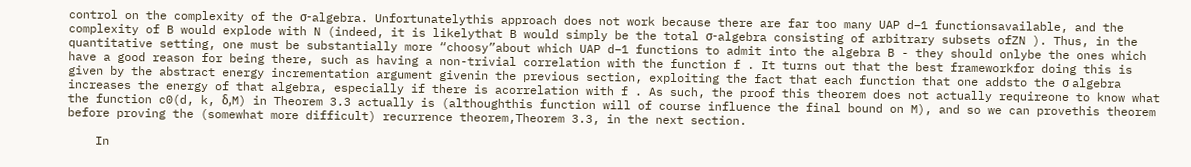control on the complexity of the σ-algebra. Unfortunatelythis approach does not work because there are far too many UAP d−1 functionsavailable, and the complexity of B would explode with N (indeed, it is likelythat B would simply be the total σ-algebra consisting of arbitrary subsets ofZN ). Thus, in the quantitative setting, one must be substantially more “choosy”about which UAP d−1 functions to admit into the algebra B - they should onlybe the ones which have a good reason for being there, such as having a non-trivial correlation with the function f . It turns out that the best frameworkfor doing this is given by the abstract energy incrementation argument givenin the previous section, exploiting the fact that each function that one addsto the σ algebra increases the energy of that algebra, especially if there is acorrelation with f . As such, the proof this theorem does not actually requireone to know what the function c0(d, k, δ,M) in Theorem 3.3 actually is (althoughthis function will of course influence the final bound on M), and so we can provethis theorem before proving the (somewhat more difficult) recurrence theorem,Theorem 3.3, in the next section.

    In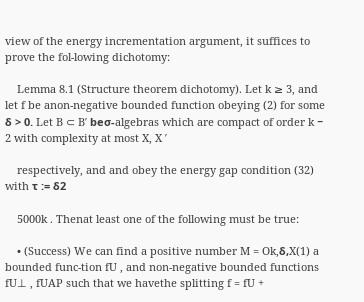view of the energy incrementation argument, it suffices to prove the fol-lowing dichotomy:

    Lemma 8.1 (Structure theorem dichotomy). Let k ≥ 3, and let f be anon-negative bounded function obeying (2) for some δ > 0. Let B ⊂ B′ beσ-algebras which are compact of order k − 2 with complexity at most X, X ′

    respectively, and and obey the energy gap condition (32) with τ := δ2

    5000k . Thenat least one of the following must be true:

    • (Success) We can find a positive number M = Ok,δ,X(1) a bounded func-tion fU , and non-negative bounded functions fU⊥ , fUAP such that we havethe splitting f = fU +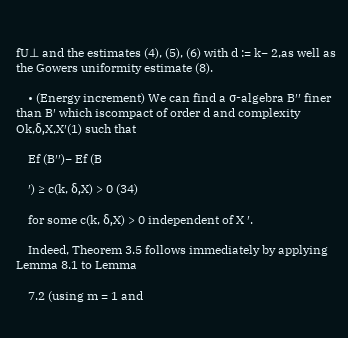fU⊥ and the estimates (4), (5), (6) with d := k− 2,as well as the Gowers uniformity estimate (8).

    • (Energy increment) We can find a σ-algebra B′′ finer than B′ which iscompact of order d and complexity Ok,δ,X,X′(1) such that

    Ef (B′′)− Ef (B

    ′) ≥ c(k, δ,X) > 0 (34)

    for some c(k, δ,X) > 0 independent of X ′.

    Indeed, Theorem 3.5 follows immediately by applying Lemma 8.1 to Lemma

    7.2 (using m = 1 and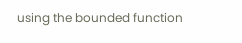using the bounded function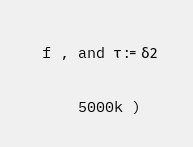f , and τ := δ2

    5000k )